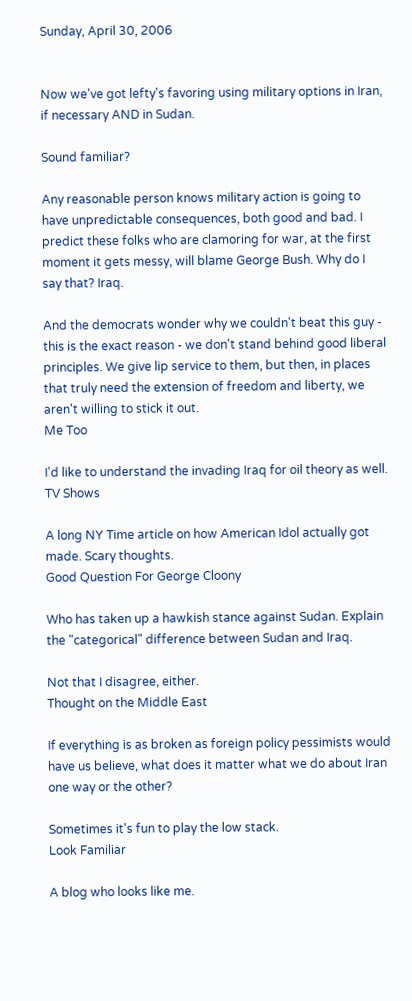Sunday, April 30, 2006


Now we've got lefty's favoring using military options in Iran, if necessary AND in Sudan.

Sound familiar?

Any reasonable person knows military action is going to have unpredictable consequences, both good and bad. I predict these folks who are clamoring for war, at the first moment it gets messy, will blame George Bush. Why do I say that? Iraq.

And the democrats wonder why we couldn't beat this guy - this is the exact reason - we don't stand behind good liberal principles. We give lip service to them, but then, in places that truly need the extension of freedom and liberty, we aren't willing to stick it out.
Me Too

I'd like to understand the invading Iraq for oil theory as well.
TV Shows

A long NY Time article on how American Idol actually got made. Scary thoughts.
Good Question For George Cloony

Who has taken up a hawkish stance against Sudan. Explain the "categorical" difference between Sudan and Iraq.

Not that I disagree, either.
Thought on the Middle East

If everything is as broken as foreign policy pessimists would have us believe, what does it matter what we do about Iran one way or the other?

Sometimes it's fun to play the low stack.
Look Familiar

A blog who looks like me.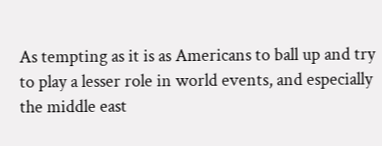As tempting as it is as Americans to ball up and try to play a lesser role in world events, and especially the middle east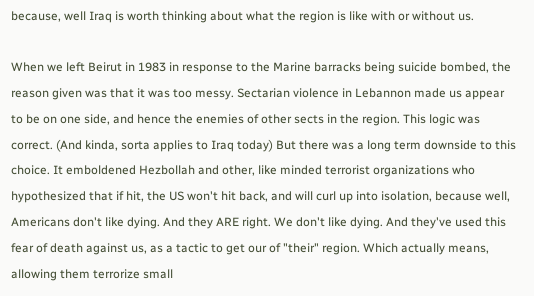because, well Iraq is worth thinking about what the region is like with or without us.

When we left Beirut in 1983 in response to the Marine barracks being suicide bombed, the reason given was that it was too messy. Sectarian violence in Lebannon made us appear to be on one side, and hence the enemies of other sects in the region. This logic was correct. (And kinda, sorta applies to Iraq today) But there was a long term downside to this choice. It emboldened Hezbollah and other, like minded terrorist organizations who hypothesized that if hit, the US won't hit back, and will curl up into isolation, because well, Americans don't like dying. And they ARE right. We don't like dying. And they've used this fear of death against us, as a tactic to get our of "their" region. Which actually means, allowing them terrorize small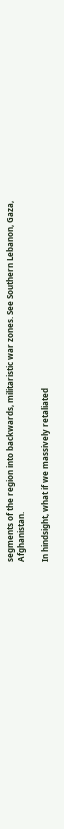segments of the region into backwards, militaristic war zones. See Southern Lebanon, Gaza, Afghanistan.

In hindsight, what if we massively retaliated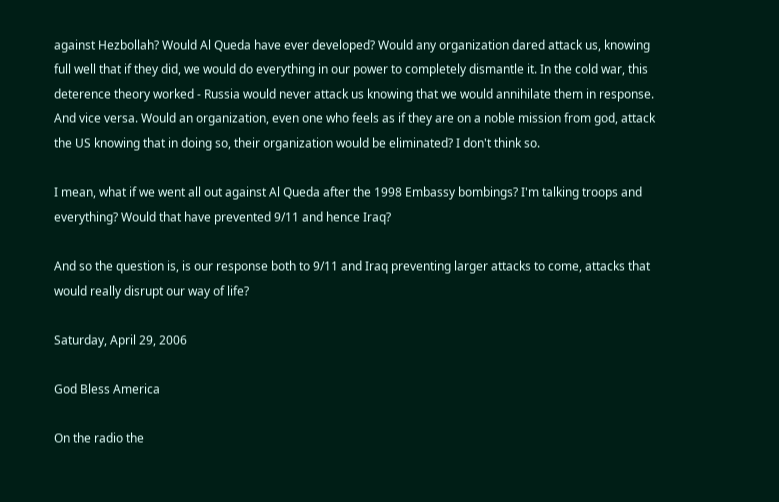against Hezbollah? Would Al Queda have ever developed? Would any organization dared attack us, knowing full well that if they did, we would do everything in our power to completely dismantle it. In the cold war, this deterence theory worked - Russia would never attack us knowing that we would annihilate them in response. And vice versa. Would an organization, even one who feels as if they are on a noble mission from god, attack the US knowing that in doing so, their organization would be eliminated? I don't think so.

I mean, what if we went all out against Al Queda after the 1998 Embassy bombings? I'm talking troops and everything? Would that have prevented 9/11 and hence Iraq?

And so the question is, is our response both to 9/11 and Iraq preventing larger attacks to come, attacks that would really disrupt our way of life?

Saturday, April 29, 2006

God Bless America

On the radio the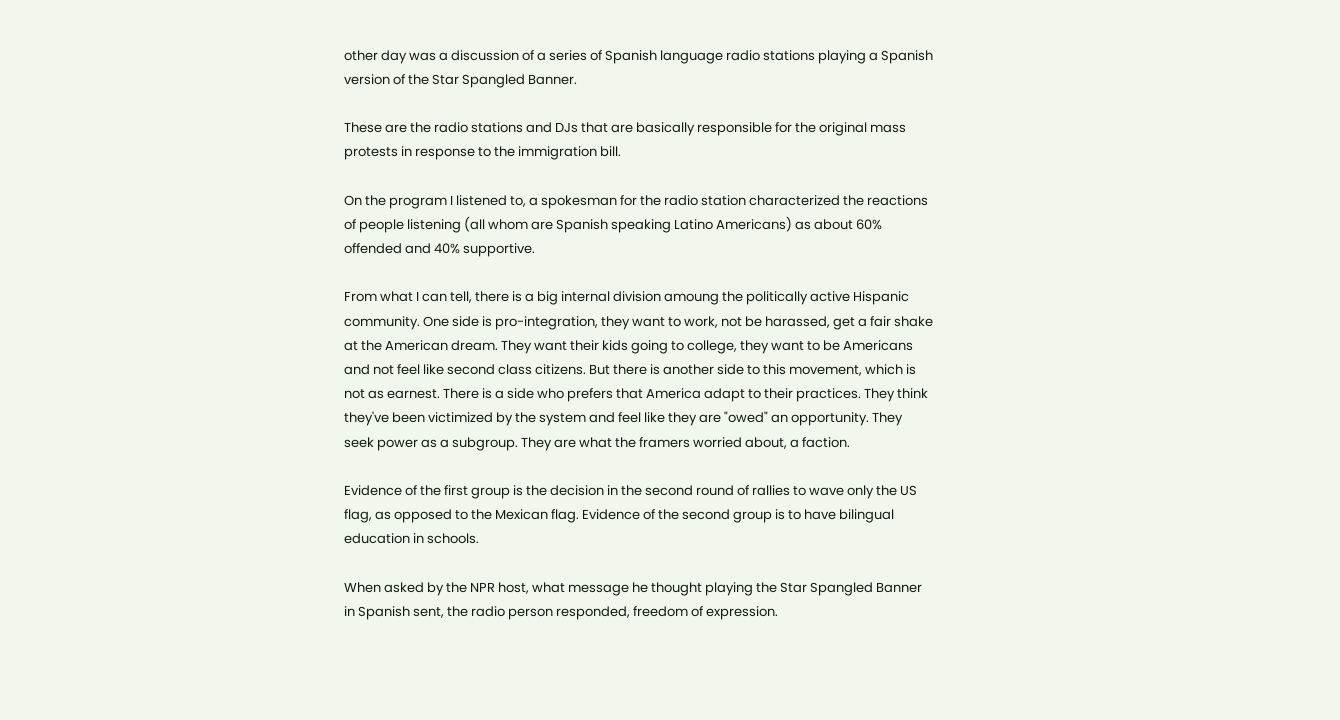other day was a discussion of a series of Spanish language radio stations playing a Spanish version of the Star Spangled Banner.

These are the radio stations and DJs that are basically responsible for the original mass protests in response to the immigration bill.

On the program I listened to, a spokesman for the radio station characterized the reactions of people listening (all whom are Spanish speaking Latino Americans) as about 60% offended and 40% supportive.

From what I can tell, there is a big internal division amoung the politically active Hispanic community. One side is pro-integration, they want to work, not be harassed, get a fair shake at the American dream. They want their kids going to college, they want to be Americans and not feel like second class citizens. But there is another side to this movement, which is not as earnest. There is a side who prefers that America adapt to their practices. They think they've been victimized by the system and feel like they are "owed" an opportunity. They seek power as a subgroup. They are what the framers worried about, a faction.

Evidence of the first group is the decision in the second round of rallies to wave only the US flag, as opposed to the Mexican flag. Evidence of the second group is to have bilingual education in schools.

When asked by the NPR host, what message he thought playing the Star Spangled Banner in Spanish sent, the radio person responded, freedom of expression.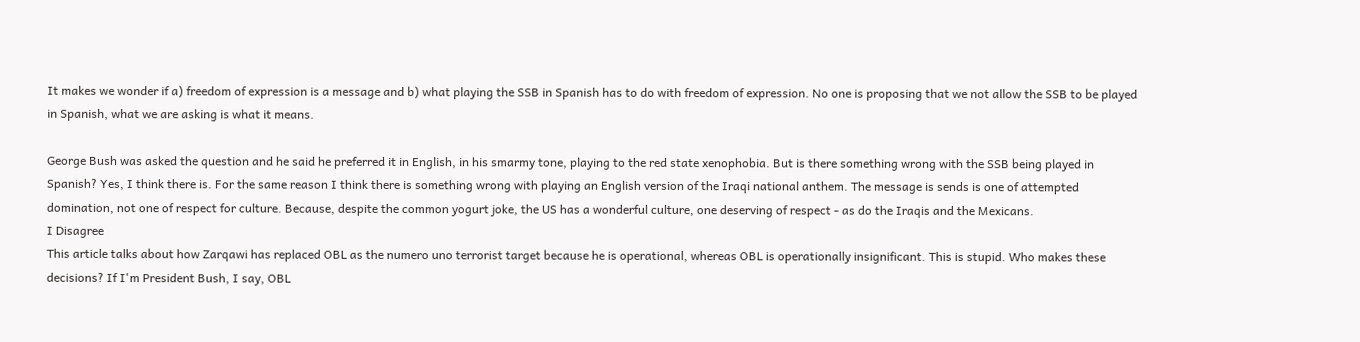It makes we wonder if a) freedom of expression is a message and b) what playing the SSB in Spanish has to do with freedom of expression. No one is proposing that we not allow the SSB to be played in Spanish, what we are asking is what it means.

George Bush was asked the question and he said he preferred it in English, in his smarmy tone, playing to the red state xenophobia. But is there something wrong with the SSB being played in Spanish? Yes, I think there is. For the same reason I think there is something wrong with playing an English version of the Iraqi national anthem. The message is sends is one of attempted domination, not one of respect for culture. Because, despite the common yogurt joke, the US has a wonderful culture, one deserving of respect - as do the Iraqis and the Mexicans.
I Disagree
This article talks about how Zarqawi has replaced OBL as the numero uno terrorist target because he is operational, whereas OBL is operationally insignificant. This is stupid. Who makes these decisions? If I'm President Bush, I say, OBL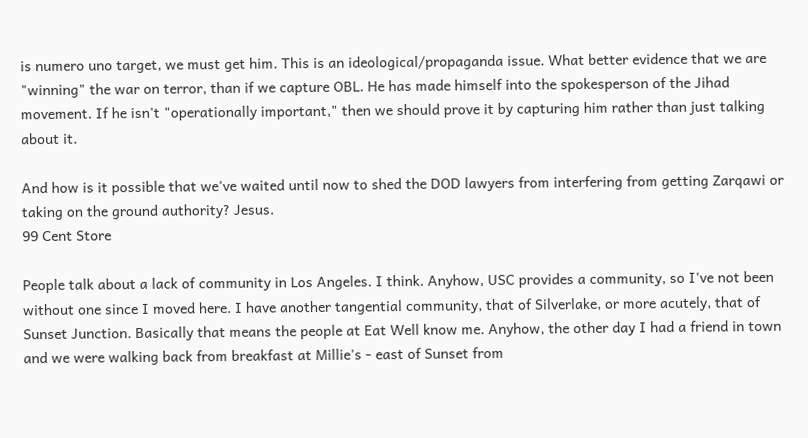is numero uno target, we must get him. This is an ideological/propaganda issue. What better evidence that we are "winning" the war on terror, than if we capture OBL. He has made himself into the spokesperson of the Jihad movement. If he isn't "operationally important," then we should prove it by capturing him rather than just talking about it.

And how is it possible that we've waited until now to shed the DOD lawyers from interfering from getting Zarqawi or taking on the ground authority? Jesus.
99 Cent Store

People talk about a lack of community in Los Angeles. I think. Anyhow, USC provides a community, so I've not been without one since I moved here. I have another tangential community, that of Silverlake, or more acutely, that of Sunset Junction. Basically that means the people at Eat Well know me. Anyhow, the other day I had a friend in town and we were walking back from breakfast at Millie's - east of Sunset from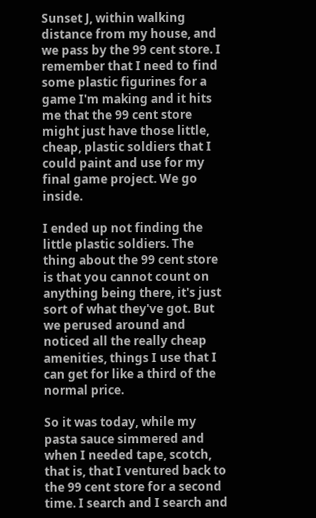Sunset J, within walking distance from my house, and we pass by the 99 cent store. I remember that I need to find some plastic figurines for a game I'm making and it hits me that the 99 cent store might just have those little, cheap, plastic soldiers that I could paint and use for my final game project. We go inside.

I ended up not finding the little plastic soldiers. The thing about the 99 cent store is that you cannot count on anything being there, it's just sort of what they've got. But we perused around and noticed all the really cheap amenities, things I use that I can get for like a third of the normal price.

So it was today, while my pasta sauce simmered and when I needed tape, scotch, that is, that I ventured back to the 99 cent store for a second time. I search and I search and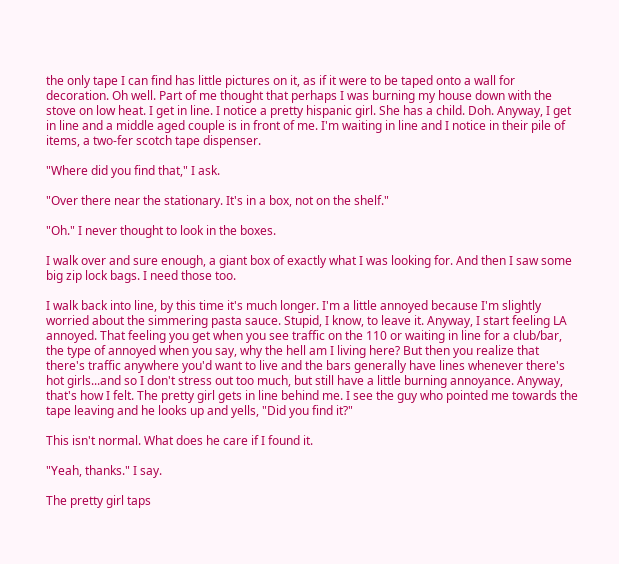the only tape I can find has little pictures on it, as if it were to be taped onto a wall for decoration. Oh well. Part of me thought that perhaps I was burning my house down with the stove on low heat. I get in line. I notice a pretty hispanic girl. She has a child. Doh. Anyway, I get in line and a middle aged couple is in front of me. I'm waiting in line and I notice in their pile of items, a two-fer scotch tape dispenser.

"Where did you find that," I ask.

"Over there near the stationary. It's in a box, not on the shelf."

"Oh." I never thought to look in the boxes.

I walk over and sure enough, a giant box of exactly what I was looking for. And then I saw some big zip lock bags. I need those too.

I walk back into line, by this time it's much longer. I'm a little annoyed because I'm slightly worried about the simmering pasta sauce. Stupid, I know, to leave it. Anyway, I start feeling LA annoyed. That feeling you get when you see traffic on the 110 or waiting in line for a club/bar, the type of annoyed when you say, why the hell am I living here? But then you realize that there's traffic anywhere you'd want to live and the bars generally have lines whenever there's hot girls...and so I don't stress out too much, but still have a little burning annoyance. Anyway, that's how I felt. The pretty girl gets in line behind me. I see the guy who pointed me towards the tape leaving and he looks up and yells, "Did you find it?"

This isn't normal. What does he care if I found it.

"Yeah, thanks." I say.

The pretty girl taps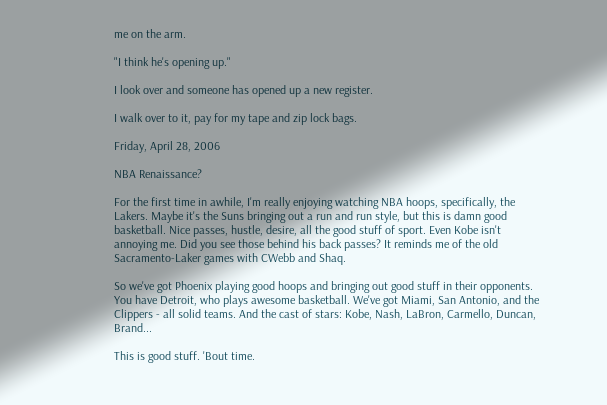me on the arm.

"I think he's opening up."

I look over and someone has opened up a new register.

I walk over to it, pay for my tape and zip lock bags.

Friday, April 28, 2006

NBA Renaissance?

For the first time in awhile, I'm really enjoying watching NBA hoops, specifically, the Lakers. Maybe it's the Suns bringing out a run and run style, but this is damn good basketball. Nice passes, hustle, desire, all the good stuff of sport. Even Kobe isn't annoying me. Did you see those behind his back passes? It reminds me of the old Sacramento-Laker games with CWebb and Shaq.

So we've got Phoenix playing good hoops and bringing out good stuff in their opponents. You have Detroit, who plays awesome basketball. We've got Miami, San Antonio, and the Clippers - all solid teams. And the cast of stars: Kobe, Nash, LaBron, Carmello, Duncan, Brand...

This is good stuff. 'Bout time.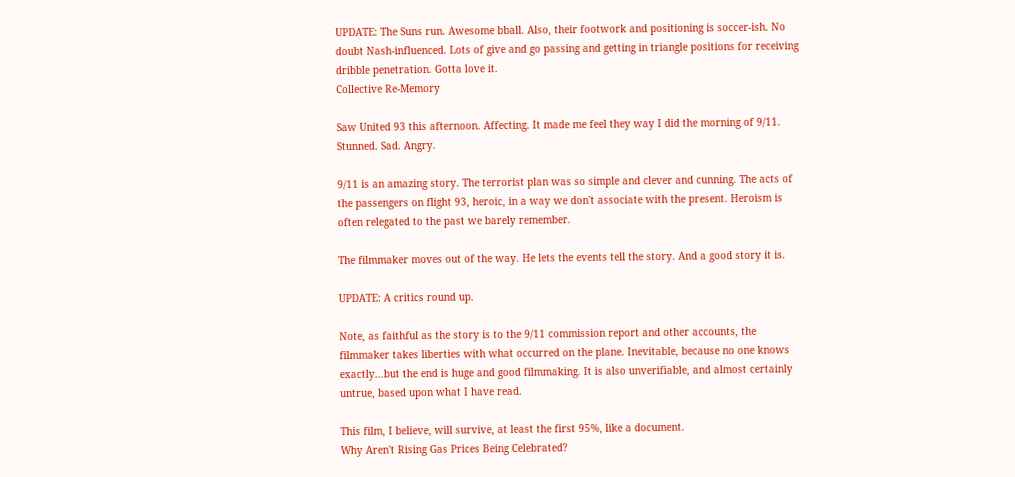UPDATE: The Suns run. Awesome bball. Also, their footwork and positioning is soccer-ish. No doubt Nash-influenced. Lots of give and go passing and getting in triangle positions for receiving dribble penetration. Gotta love it.
Collective Re-Memory

Saw United 93 this afternoon. Affecting. It made me feel they way I did the morning of 9/11. Stunned. Sad. Angry.

9/11 is an amazing story. The terrorist plan was so simple and clever and cunning. The acts of the passengers on flight 93, heroic, in a way we don't associate with the present. Heroism is often relegated to the past we barely remember.

The filmmaker moves out of the way. He lets the events tell the story. And a good story it is.

UPDATE: A critics round up.

Note, as faithful as the story is to the 9/11 commission report and other accounts, the filmmaker takes liberties with what occurred on the plane. Inevitable, because no one knows exactly...but the end is huge and good filmmaking. It is also unverifiable, and almost certainly untrue, based upon what I have read.

This film, I believe, will survive, at least the first 95%, like a document.
Why Aren't Rising Gas Prices Being Celebrated?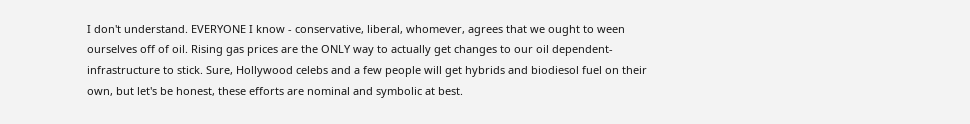I don't understand. EVERYONE I know - conservative, liberal, whomever, agrees that we ought to ween ourselves off of oil. Rising gas prices are the ONLY way to actually get changes to our oil dependent-infrastructure to stick. Sure, Hollywood celebs and a few people will get hybrids and biodiesol fuel on their own, but let's be honest, these efforts are nominal and symbolic at best.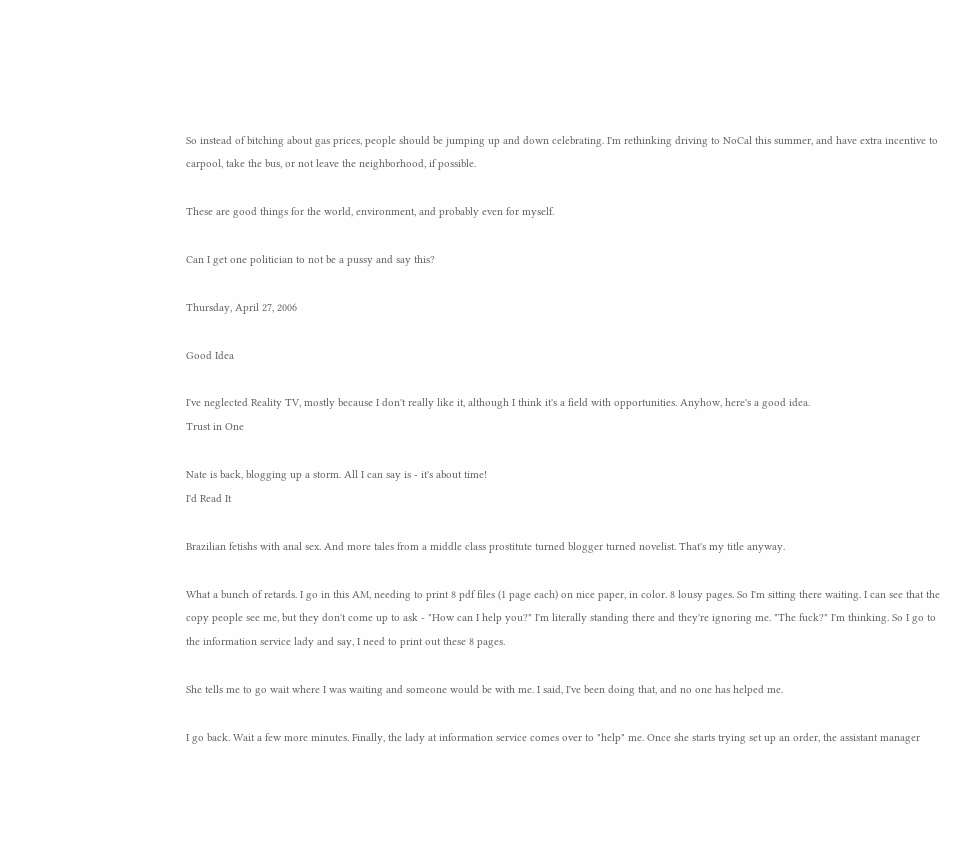So instead of bitching about gas prices, people should be jumping up and down celebrating. I'm rethinking driving to NoCal this summer, and have extra incentive to carpool, take the bus, or not leave the neighborhood, if possible.

These are good things for the world, environment, and probably even for myself.

Can I get one politician to not be a pussy and say this?

Thursday, April 27, 2006

Good Idea

I've neglected Reality TV, mostly because I don't really like it, although I think it's a field with opportunities. Anyhow, here's a good idea.
Trust in One

Nate is back, blogging up a storm. All I can say is - it's about time!
I'd Read It

Brazilian fetishs with anal sex. And more tales from a middle class prostitute turned blogger turned novelist. That's my title anyway.

What a bunch of retards. I go in this AM, needing to print 8 pdf files (1 page each) on nice paper, in color. 8 lousy pages. So I'm sitting there waiting. I can see that the copy people see me, but they don't come up to ask - "How can I help you?" I'm literally standing there and they're ignoring me. "The fuck?" I'm thinking. So I go to the information service lady and say, I need to print out these 8 pages.

She tells me to go wait where I was waiting and someone would be with me. I said, I've been doing that, and no one has helped me.

I go back. Wait a few more minutes. Finally, the lady at information service comes over to "help" me. Once she starts trying set up an order, the assistant manager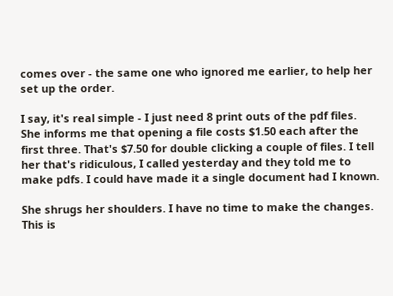comes over - the same one who ignored me earlier, to help her set up the order.

I say, it's real simple - I just need 8 print outs of the pdf files. She informs me that opening a file costs $1.50 each after the first three. That's $7.50 for double clicking a couple of files. I tell her that's ridiculous, I called yesterday and they told me to make pdfs. I could have made it a single document had I known.

She shrugs her shoulders. I have no time to make the changes. This is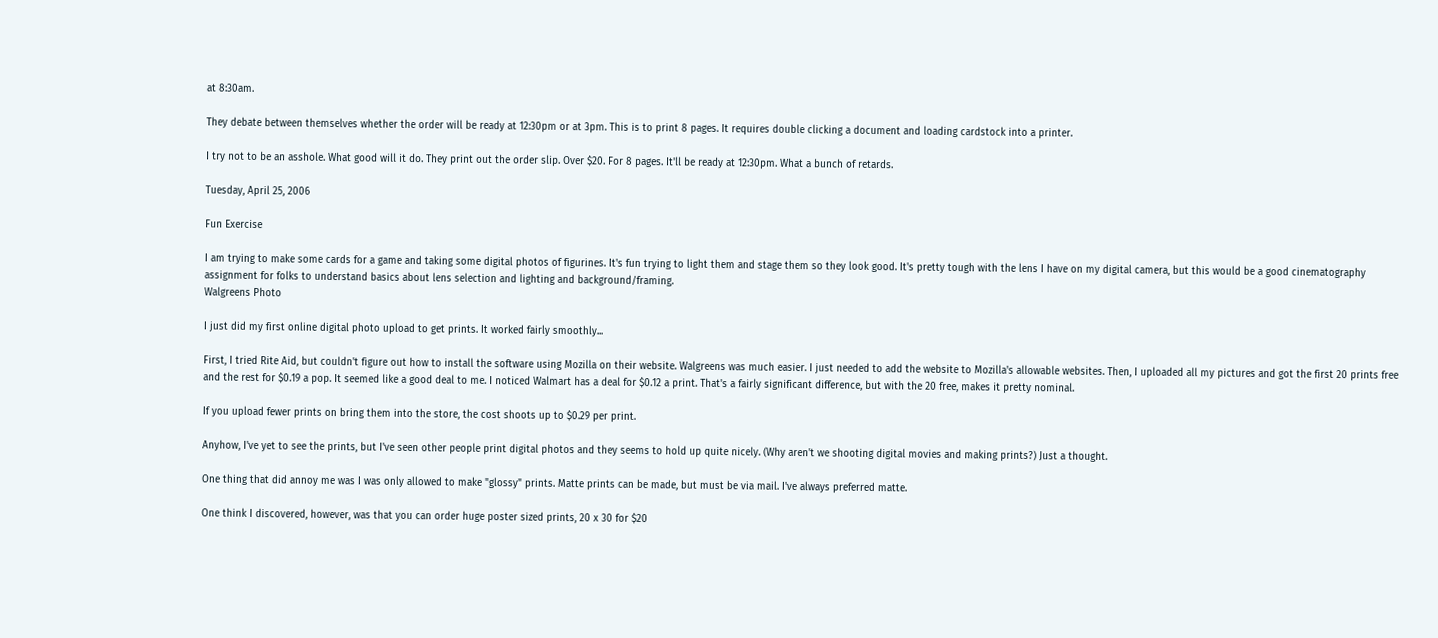at 8:30am.

They debate between themselves whether the order will be ready at 12:30pm or at 3pm. This is to print 8 pages. It requires double clicking a document and loading cardstock into a printer.

I try not to be an asshole. What good will it do. They print out the order slip. Over $20. For 8 pages. It'll be ready at 12:30pm. What a bunch of retards.

Tuesday, April 25, 2006

Fun Exercise

I am trying to make some cards for a game and taking some digital photos of figurines. It's fun trying to light them and stage them so they look good. It's pretty tough with the lens I have on my digital camera, but this would be a good cinematography assignment for folks to understand basics about lens selection and lighting and background/framing.
Walgreens Photo

I just did my first online digital photo upload to get prints. It worked fairly smoothly...

First, I tried Rite Aid, but couldn't figure out how to install the software using Mozilla on their website. Walgreens was much easier. I just needed to add the website to Mozilla's allowable websites. Then, I uploaded all my pictures and got the first 20 prints free and the rest for $0.19 a pop. It seemed like a good deal to me. I noticed Walmart has a deal for $0.12 a print. That's a fairly significant difference, but with the 20 free, makes it pretty nominal.

If you upload fewer prints on bring them into the store, the cost shoots up to $0.29 per print.

Anyhow, I've yet to see the prints, but I've seen other people print digital photos and they seems to hold up quite nicely. (Why aren't we shooting digital movies and making prints?) Just a thought.

One thing that did annoy me was I was only allowed to make "glossy" prints. Matte prints can be made, but must be via mail. I've always preferred matte.

One think I discovered, however, was that you can order huge poster sized prints, 20 x 30 for $20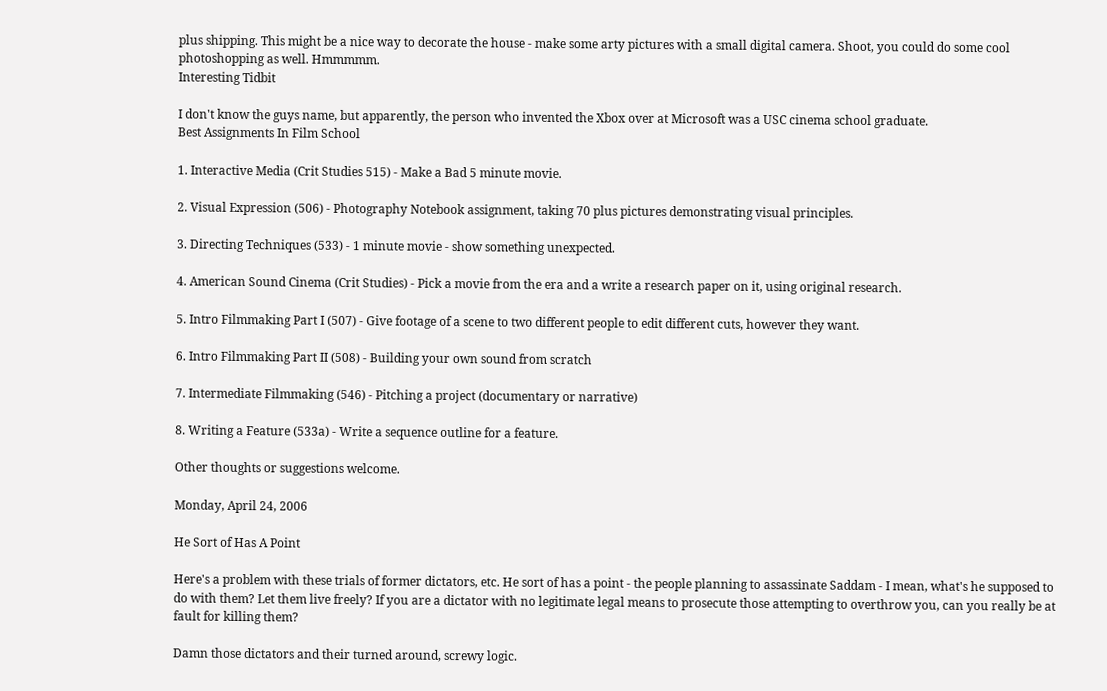plus shipping. This might be a nice way to decorate the house - make some arty pictures with a small digital camera. Shoot, you could do some cool photoshopping as well. Hmmmmm.
Interesting Tidbit

I don't know the guys name, but apparently, the person who invented the Xbox over at Microsoft was a USC cinema school graduate.
Best Assignments In Film School

1. Interactive Media (Crit Studies 515) - Make a Bad 5 minute movie.

2. Visual Expression (506) - Photography Notebook assignment, taking 70 plus pictures demonstrating visual principles.

3. Directing Techniques (533) - 1 minute movie - show something unexpected.

4. American Sound Cinema (Crit Studies) - Pick a movie from the era and a write a research paper on it, using original research.

5. Intro Filmmaking Part I (507) - Give footage of a scene to two different people to edit different cuts, however they want.

6. Intro Filmmaking Part II (508) - Building your own sound from scratch

7. Intermediate Filmmaking (546) - Pitching a project (documentary or narrative)

8. Writing a Feature (533a) - Write a sequence outline for a feature.

Other thoughts or suggestions welcome.

Monday, April 24, 2006

He Sort of Has A Point

Here's a problem with these trials of former dictators, etc. He sort of has a point - the people planning to assassinate Saddam - I mean, what's he supposed to do with them? Let them live freely? If you are a dictator with no legitimate legal means to prosecute those attempting to overthrow you, can you really be at fault for killing them?

Damn those dictators and their turned around, screwy logic.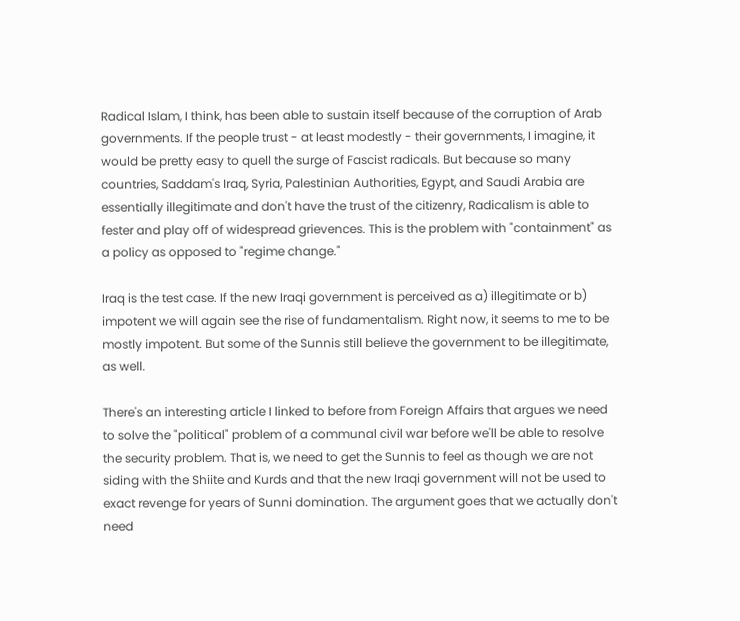Radical Islam, I think, has been able to sustain itself because of the corruption of Arab governments. If the people trust - at least modestly - their governments, I imagine, it would be pretty easy to quell the surge of Fascist radicals. But because so many countries, Saddam's Iraq, Syria, Palestinian Authorities, Egypt, and Saudi Arabia are essentially illegitimate and don't have the trust of the citizenry, Radicalism is able to fester and play off of widespread grievences. This is the problem with "containment" as a policy as opposed to "regime change."

Iraq is the test case. If the new Iraqi government is perceived as a) illegitimate or b) impotent we will again see the rise of fundamentalism. Right now, it seems to me to be mostly impotent. But some of the Sunnis still believe the government to be illegitimate, as well.

There's an interesting article I linked to before from Foreign Affairs that argues we need to solve the "political" problem of a communal civil war before we'll be able to resolve the security problem. That is, we need to get the Sunnis to feel as though we are not siding with the Shiite and Kurds and that the new Iraqi government will not be used to exact revenge for years of Sunni domination. The argument goes that we actually don't need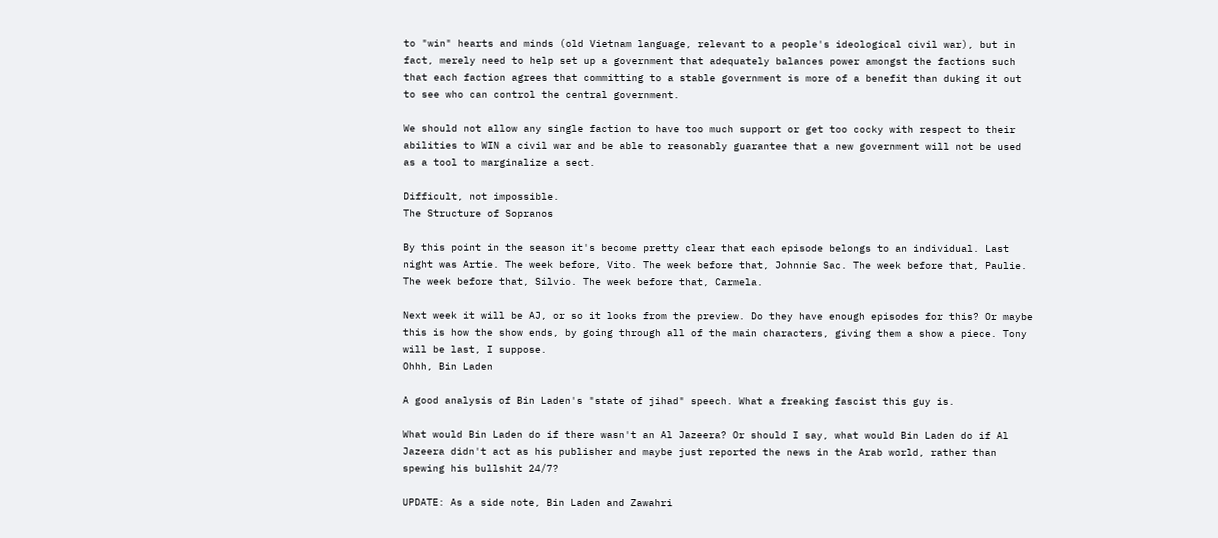to "win" hearts and minds (old Vietnam language, relevant to a people's ideological civil war), but in fact, merely need to help set up a government that adequately balances power amongst the factions such that each faction agrees that committing to a stable government is more of a benefit than duking it out to see who can control the central government.

We should not allow any single faction to have too much support or get too cocky with respect to their abilities to WIN a civil war and be able to reasonably guarantee that a new government will not be used as a tool to marginalize a sect.

Difficult, not impossible.
The Structure of Sopranos

By this point in the season it's become pretty clear that each episode belongs to an individual. Last night was Artie. The week before, Vito. The week before that, Johnnie Sac. The week before that, Paulie. The week before that, Silvio. The week before that, Carmela.

Next week it will be AJ, or so it looks from the preview. Do they have enough episodes for this? Or maybe this is how the show ends, by going through all of the main characters, giving them a show a piece. Tony will be last, I suppose.
Ohhh, Bin Laden

A good analysis of Bin Laden's "state of jihad" speech. What a freaking fascist this guy is.

What would Bin Laden do if there wasn't an Al Jazeera? Or should I say, what would Bin Laden do if Al Jazeera didn't act as his publisher and maybe just reported the news in the Arab world, rather than spewing his bullshit 24/7?

UPDATE: As a side note, Bin Laden and Zawahri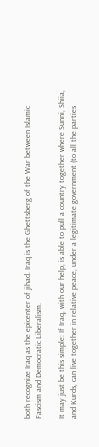both recognize Iraq as the epicenter of jihad. Iraq is the Ghettsberg of the War between Islamic Fascism and Democratic Liberalism.

It may just be this simple: If Iraq, with our help, is able to pull a country together where Sunni, Shiia, and Kurds, can live together in relative peace, under a legitimate government (to all the parties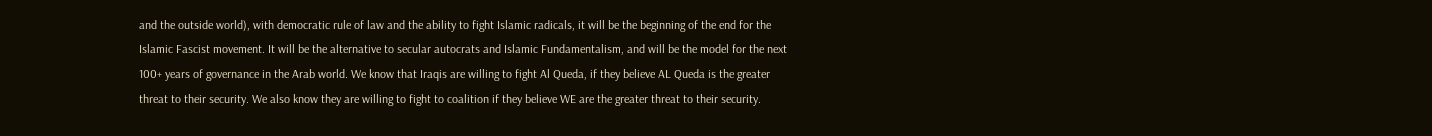and the outside world), with democratic rule of law and the ability to fight Islamic radicals, it will be the beginning of the end for the Islamic Fascist movement. It will be the alternative to secular autocrats and Islamic Fundamentalism, and will be the model for the next 100+ years of governance in the Arab world. We know that Iraqis are willing to fight Al Queda, if they believe AL Queda is the greater threat to their security. We also know they are willing to fight to coalition if they believe WE are the greater threat to their security.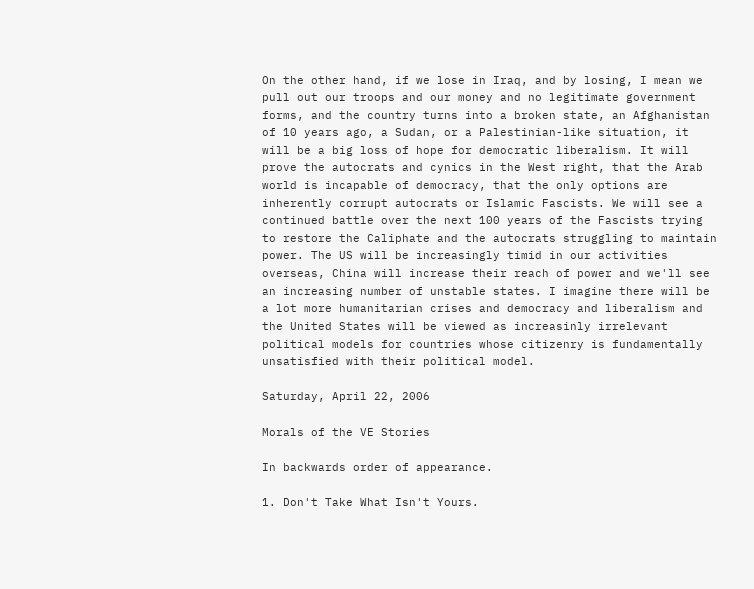On the other hand, if we lose in Iraq, and by losing, I mean we pull out our troops and our money and no legitimate government forms, and the country turns into a broken state, an Afghanistan of 10 years ago, a Sudan, or a Palestinian-like situation, it will be a big loss of hope for democratic liberalism. It will prove the autocrats and cynics in the West right, that the Arab world is incapable of democracy, that the only options are inherently corrupt autocrats or Islamic Fascists. We will see a continued battle over the next 100 years of the Fascists trying to restore the Caliphate and the autocrats struggling to maintain power. The US will be increasingly timid in our activities overseas, China will increase their reach of power and we'll see an increasing number of unstable states. I imagine there will be a lot more humanitarian crises and democracy and liberalism and the United States will be viewed as increasinly irrelevant political models for countries whose citizenry is fundamentally unsatisfied with their political model.

Saturday, April 22, 2006

Morals of the VE Stories

In backwards order of appearance.

1. Don't Take What Isn't Yours.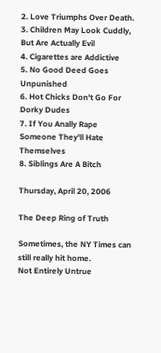2. Love Triumphs Over Death.
3. Children May Look Cuddly, But Are Actually Evil
4. Cigarettes are Addictive
5. No Good Deed Goes Unpunished
6. Hot Chicks Don't Go For Dorky Dudes
7. If You Anally Rape Someone They'll Hate Themselves
8. Siblings Are A Bitch

Thursday, April 20, 2006

The Deep Ring of Truth

Sometimes, the NY Times can still really hit home.
Not Entirely Untrue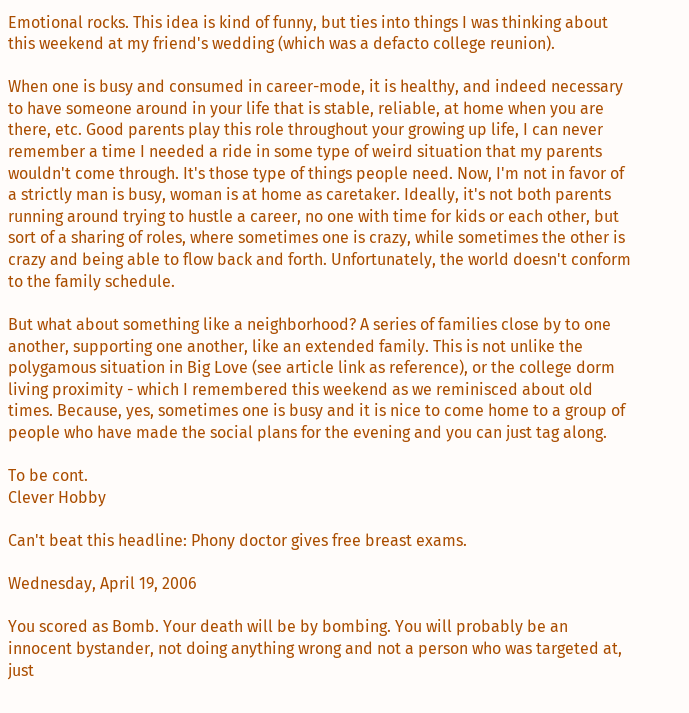Emotional rocks. This idea is kind of funny, but ties into things I was thinking about this weekend at my friend's wedding (which was a defacto college reunion).

When one is busy and consumed in career-mode, it is healthy, and indeed necessary to have someone around in your life that is stable, reliable, at home when you are there, etc. Good parents play this role throughout your growing up life, I can never remember a time I needed a ride in some type of weird situation that my parents wouldn't come through. It's those type of things people need. Now, I'm not in favor of a strictly man is busy, woman is at home as caretaker. Ideally, it's not both parents running around trying to hustle a career, no one with time for kids or each other, but sort of a sharing of roles, where sometimes one is crazy, while sometimes the other is crazy and being able to flow back and forth. Unfortunately, the world doesn't conform to the family schedule.

But what about something like a neighborhood? A series of families close by to one another, supporting one another, like an extended family. This is not unlike the polygamous situation in Big Love (see article link as reference), or the college dorm living proximity - which I remembered this weekend as we reminisced about old times. Because, yes, sometimes one is busy and it is nice to come home to a group of people who have made the social plans for the evening and you can just tag along.

To be cont.
Clever Hobby

Can't beat this headline: Phony doctor gives free breast exams.

Wednesday, April 19, 2006

You scored as Bomb. Your death will be by bombing. You will probably be an innocent bystander, not doing anything wrong and not a person who was targeted at, just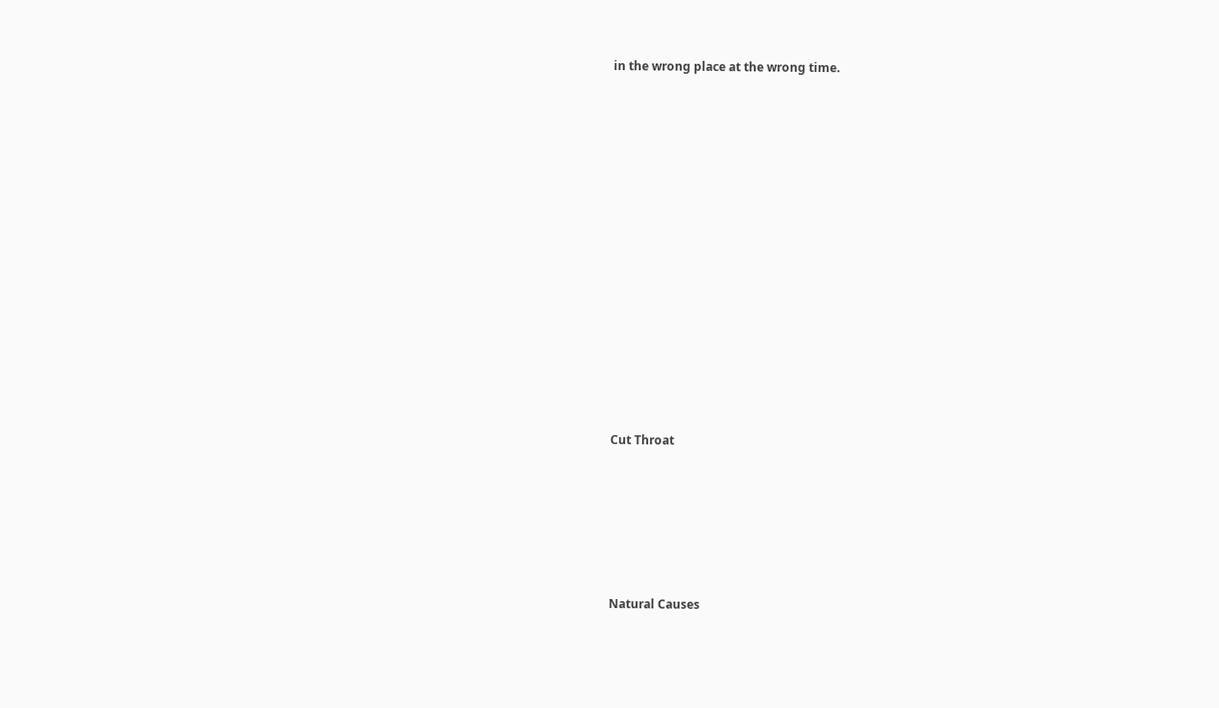in the wrong place at the wrong time.















Cut Throat






Natural Causes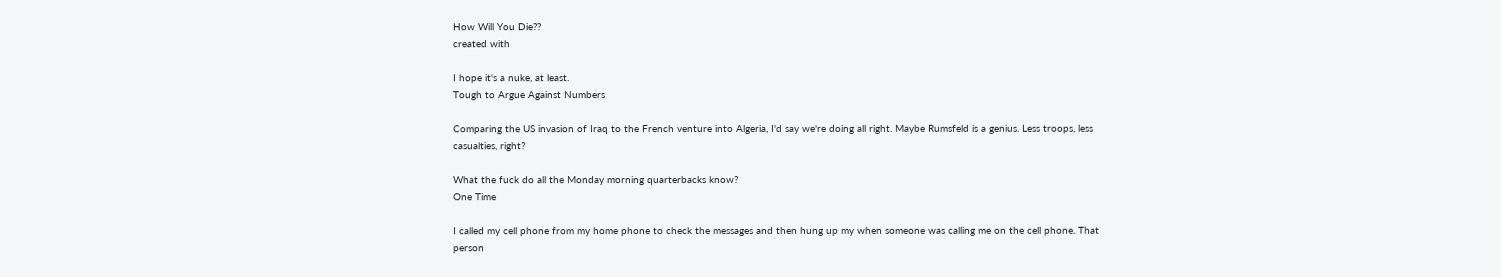How Will You Die??
created with

I hope it's a nuke, at least.
Tough to Argue Against Numbers

Comparing the US invasion of Iraq to the French venture into Algeria, I'd say we're doing all right. Maybe Rumsfeld is a genius. Less troops, less casualties, right?

What the fuck do all the Monday morning quarterbacks know?
One Time

I called my cell phone from my home phone to check the messages and then hung up my when someone was calling me on the cell phone. That person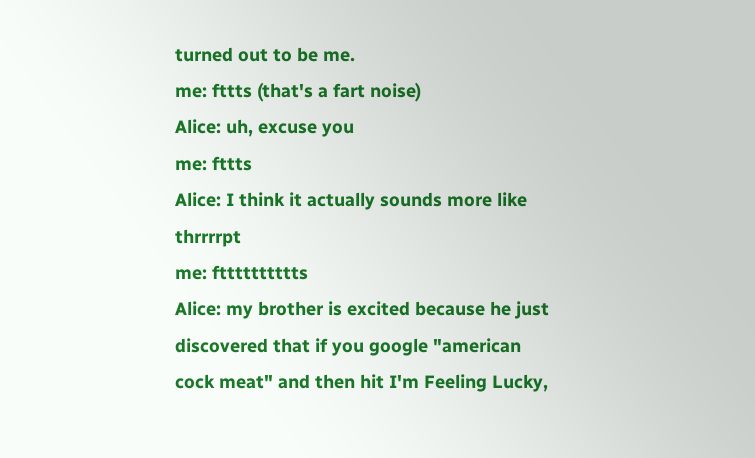turned out to be me.
me: fttts (that's a fart noise)
Alice: uh, excuse you
me: fttts
Alice: I think it actually sounds more like thrrrrpt
me: ftttttttttts
Alice: my brother is excited because he just discovered that if you google "american cock meat" and then hit I'm Feeling Lucky,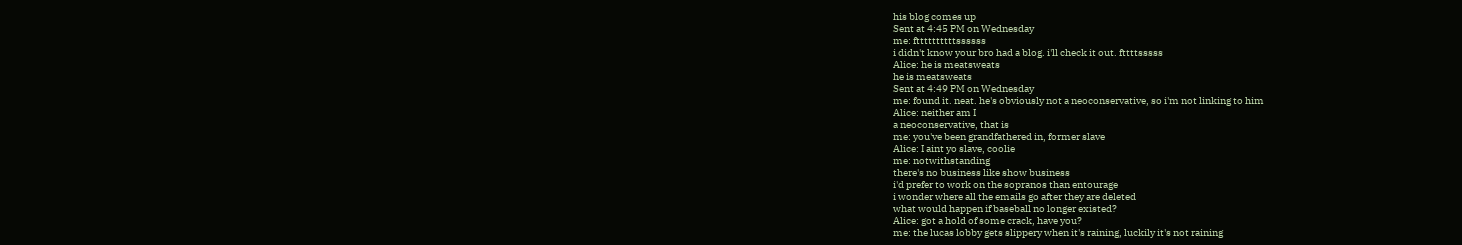his blog comes up
Sent at 4:45 PM on Wednesday
me: fttttttttttssssss
i didn't know your bro had a blog. i'll check it out. fttttsssss
Alice: he is meatsweats
he is meatsweats
Sent at 4:49 PM on Wednesday
me: found it. neat. he's obviously not a neoconservative, so i'm not linking to him
Alice: neither am I
a neoconservative, that is
me: you've been grandfathered in, former slave
Alice: I aint yo slave, coolie
me: notwithstanding
there's no business like show business
i'd prefer to work on the sopranos than entourage
i wonder where all the emails go after they are deleted
what would happen if baseball no longer existed?
Alice: got a hold of some crack, have you?
me: the lucas lobby gets slippery when it's raining, luckily it's not raining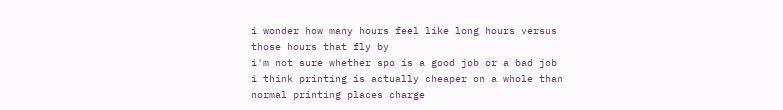i wonder how many hours feel like long hours versus those hours that fly by
i'm not sure whether spo is a good job or a bad job
i think printing is actually cheaper on a whole than normal printing places charge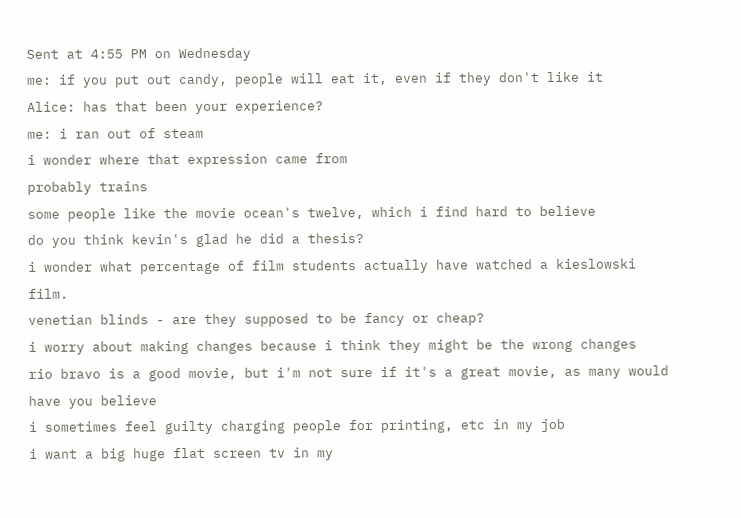Sent at 4:55 PM on Wednesday
me: if you put out candy, people will eat it, even if they don't like it
Alice: has that been your experience?
me: i ran out of steam
i wonder where that expression came from
probably trains
some people like the movie ocean's twelve, which i find hard to believe
do you think kevin's glad he did a thesis?
i wonder what percentage of film students actually have watched a kieslowski film.
venetian blinds - are they supposed to be fancy or cheap?
i worry about making changes because i think they might be the wrong changes
rio bravo is a good movie, but i'm not sure if it's a great movie, as many would have you believe
i sometimes feel guilty charging people for printing, etc in my job
i want a big huge flat screen tv in my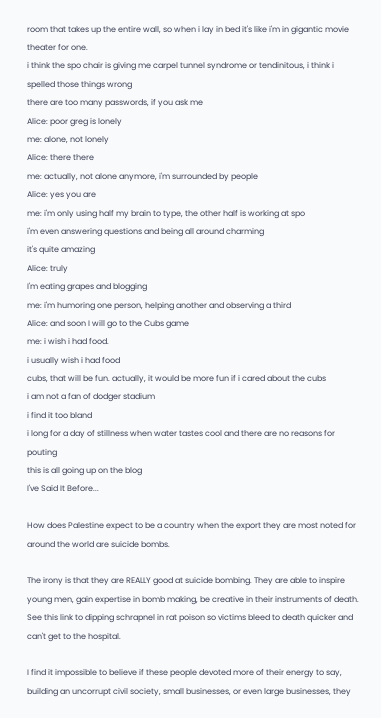room that takes up the entire wall, so when i lay in bed it's like i'm in gigantic movie theater for one.
i think the spo chair is giving me carpel tunnel syndrome or tendinitous, i think i spelled those things wrong
there are too many passwords, if you ask me
Alice: poor greg is lonely
me: alone, not lonely
Alice: there there
me: actually, not alone anymore, i'm surrounded by people
Alice: yes you are
me: i'm only using half my brain to type, the other half is working at spo
i'm even answering questions and being all around charming
it's quite amazing
Alice: truly
I'm eating grapes and blogging
me: i'm humoring one person, helping another and observing a third
Alice: and soon I will go to the Cubs game
me: i wish i had food.
i usually wish i had food
cubs, that will be fun. actually, it would be more fun if i cared about the cubs
i am not a fan of dodger stadium
i find it too bland
i long for a day of stillness when water tastes cool and there are no reasons for pouting
this is all going up on the blog
I've Said It Before...

How does Palestine expect to be a country when the export they are most noted for around the world are suicide bombs.

The irony is that they are REALLY good at suicide bombing. They are able to inspire young men, gain expertise in bomb making, be creative in their instruments of death. See this link to dipping schrapnel in rat poison so victims bleed to death quicker and can't get to the hospital.

I find it impossible to believe if these people devoted more of their energy to say, building an uncorrupt civil society, small businesses, or even large businesses, they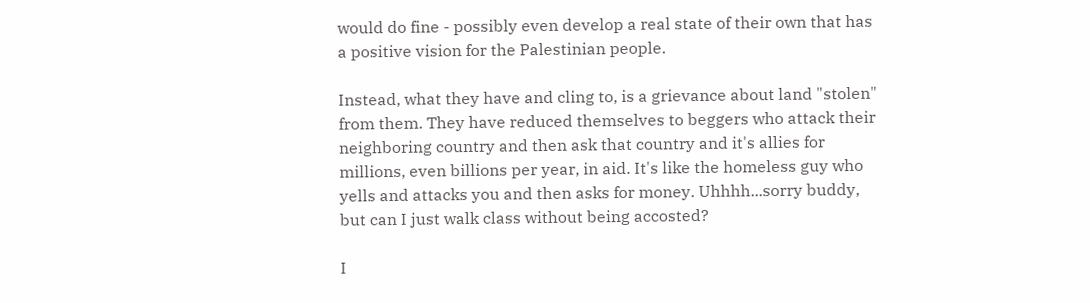would do fine - possibly even develop a real state of their own that has a positive vision for the Palestinian people.

Instead, what they have and cling to, is a grievance about land "stolen" from them. They have reduced themselves to beggers who attack their neighboring country and then ask that country and it's allies for millions, even billions per year, in aid. It's like the homeless guy who yells and attacks you and then asks for money. Uhhhh...sorry buddy, but can I just walk class without being accosted?

I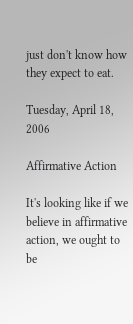just don't know how they expect to eat.

Tuesday, April 18, 2006

Affirmative Action

It's looking like if we believe in affirmative action, we ought to be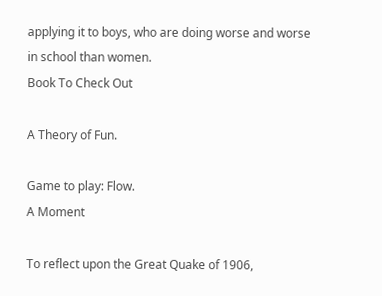applying it to boys, who are doing worse and worse in school than women.
Book To Check Out

A Theory of Fun.

Game to play: Flow.
A Moment

To reflect upon the Great Quake of 1906,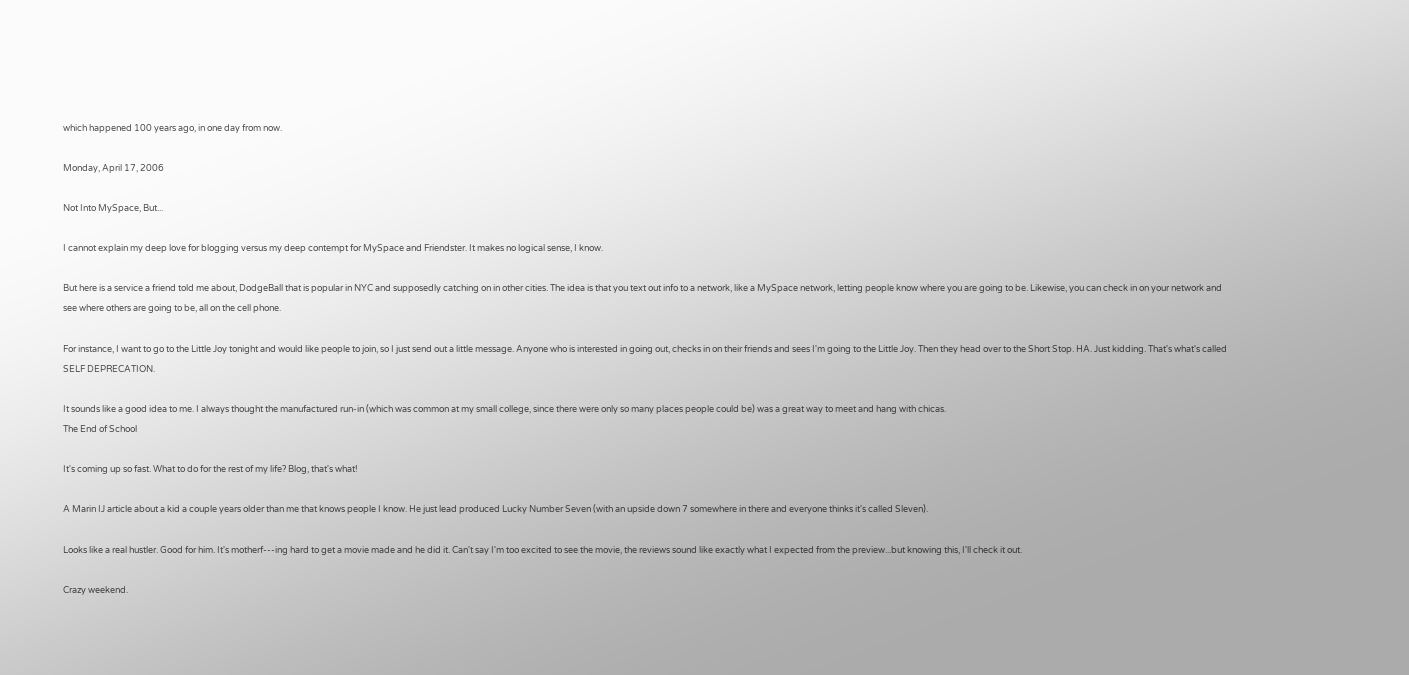which happened 100 years ago, in one day from now.

Monday, April 17, 2006

Not Into MySpace, But...

I cannot explain my deep love for blogging versus my deep contempt for MySpace and Friendster. It makes no logical sense, I know.

But here is a service a friend told me about, DodgeBall that is popular in NYC and supposedly catching on in other cities. The idea is that you text out info to a network, like a MySpace network, letting people know where you are going to be. Likewise, you can check in on your network and see where others are going to be, all on the cell phone.

For instance, I want to go to the Little Joy tonight and would like people to join, so I just send out a little message. Anyone who is interested in going out, checks in on their friends and sees I'm going to the Little Joy. Then they head over to the Short Stop. HA. Just kidding. That's what's called SELF DEPRECATION.

It sounds like a good idea to me. I always thought the manufactured run-in (which was common at my small college, since there were only so many places people could be) was a great way to meet and hang with chicas.
The End of School

It's coming up so fast. What to do for the rest of my life? Blog, that's what!

A Marin IJ article about a kid a couple years older than me that knows people I know. He just lead produced Lucky Number Seven (with an upside down 7 somewhere in there and everyone thinks it's called Sleven).

Looks like a real hustler. Good for him. It's motherf---ing hard to get a movie made and he did it. Can't say I'm too excited to see the movie, the reviews sound like exactly what I expected from the preview...but knowing this, I'll check it out.

Crazy weekend.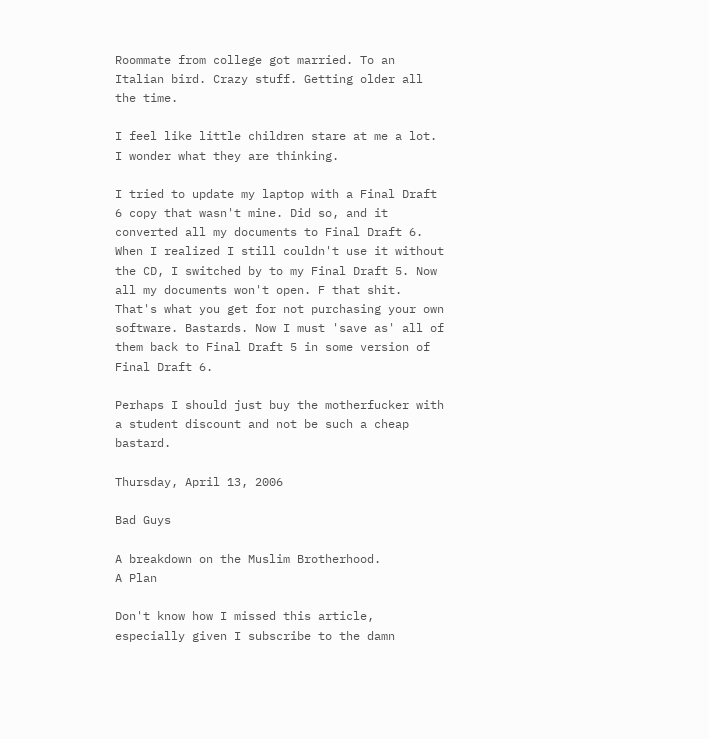Roommate from college got married. To an Italian bird. Crazy stuff. Getting older all the time.

I feel like little children stare at me a lot. I wonder what they are thinking.

I tried to update my laptop with a Final Draft 6 copy that wasn't mine. Did so, and it converted all my documents to Final Draft 6. When I realized I still couldn't use it without the CD, I switched by to my Final Draft 5. Now all my documents won't open. F that shit. That's what you get for not purchasing your own software. Bastards. Now I must 'save as' all of them back to Final Draft 5 in some version of Final Draft 6.

Perhaps I should just buy the motherfucker with a student discount and not be such a cheap bastard.

Thursday, April 13, 2006

Bad Guys

A breakdown on the Muslim Brotherhood.
A Plan

Don't know how I missed this article, especially given I subscribe to the damn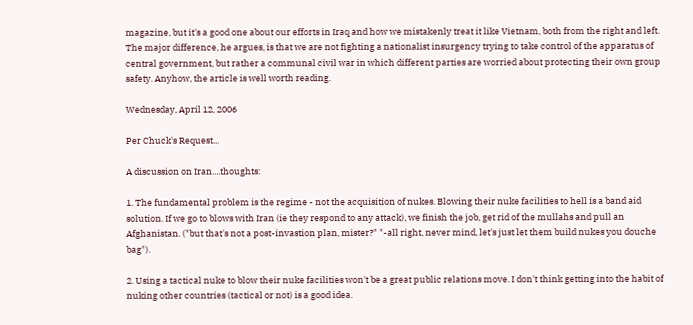magazine, but it's a good one about our efforts in Iraq and how we mistakenly treat it like Vietnam, both from the right and left. The major difference, he argues, is that we are not fighting a nationalist insurgency trying to take control of the apparatus of central government, but rather a communal civil war in which different parties are worried about protecting their own group safety. Anyhow, the article is well worth reading.

Wednesday, April 12, 2006

Per Chuck's Request...

A discussion on Iran....thoughts:

1. The fundamental problem is the regime - not the acquisition of nukes. Blowing their nuke facilities to hell is a band aid solution. If we go to blows with Iran (ie they respond to any attack), we finish the job, get rid of the mullahs and pull an Afghanistan. ("but that's not a post-invastion plan, mister?" "-all right, never mind, let's just let them build nukes you douche bag").

2. Using a tactical nuke to blow their nuke facilities won't be a great public relations move. I don't think getting into the habit of nuking other countries (tactical or not) is a good idea.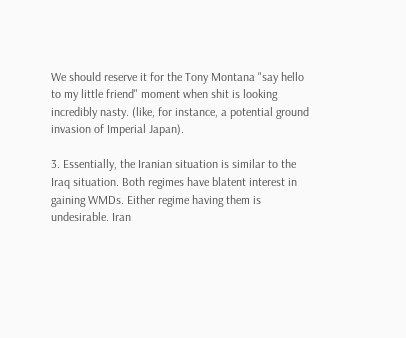We should reserve it for the Tony Montana "say hello to my little friend" moment when shit is looking incredibly nasty. (like, for instance, a potential ground invasion of Imperial Japan).

3. Essentially, the Iranian situation is similar to the Iraq situation. Both regimes have blatent interest in gaining WMDs. Either regime having them is undesirable. Iran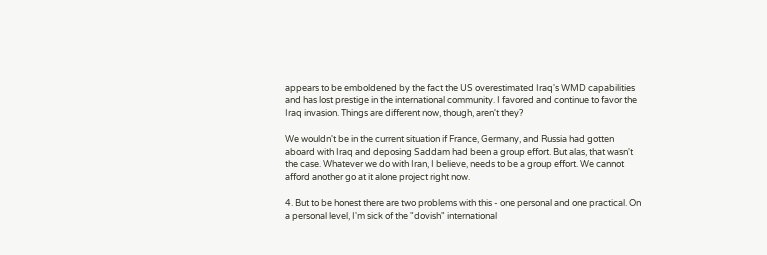appears to be emboldened by the fact the US overestimated Iraq's WMD capabilities and has lost prestige in the international community. I favored and continue to favor the Iraq invasion. Things are different now, though, aren't they?

We wouldn't be in the current situation if France, Germany, and Russia had gotten aboard with Iraq and deposing Saddam had been a group effort. But alas, that wasn't the case. Whatever we do with Iran, I believe, needs to be a group effort. We cannot afford another go at it alone project right now.

4. But to be honest there are two problems with this - one personal and one practical. On a personal level, I'm sick of the "dovish" international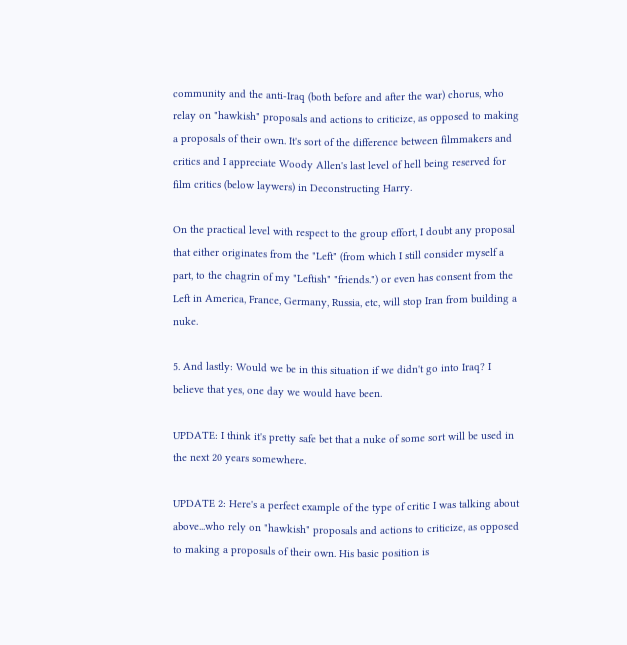community and the anti-Iraq (both before and after the war) chorus, who relay on "hawkish" proposals and actions to criticize, as opposed to making a proposals of their own. It's sort of the difference between filmmakers and critics and I appreciate Woody Allen's last level of hell being reserved for film critics (below laywers) in Deconstructing Harry.

On the practical level with respect to the group effort, I doubt any proposal that either originates from the "Left" (from which I still consider myself a part, to the chagrin of my "Leftish" "friends.") or even has consent from the Left in America, France, Germany, Russia, etc, will stop Iran from building a nuke.

5. And lastly: Would we be in this situation if we didn't go into Iraq? I believe that yes, one day we would have been.

UPDATE: I think it's pretty safe bet that a nuke of some sort will be used in the next 20 years somewhere.

UPDATE 2: Here's a perfect example of the type of critic I was talking about above...who rely on "hawkish" proposals and actions to criticize, as opposed to making a proposals of their own. His basic position is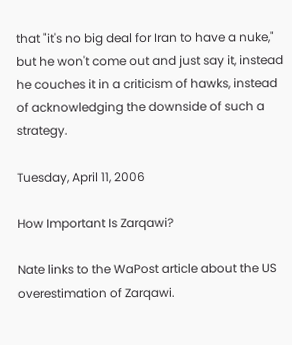that "it's no big deal for Iran to have a nuke," but he won't come out and just say it, instead he couches it in a criticism of hawks, instead of acknowledging the downside of such a strategy.

Tuesday, April 11, 2006

How Important Is Zarqawi?

Nate links to the WaPost article about the US overestimation of Zarqawi.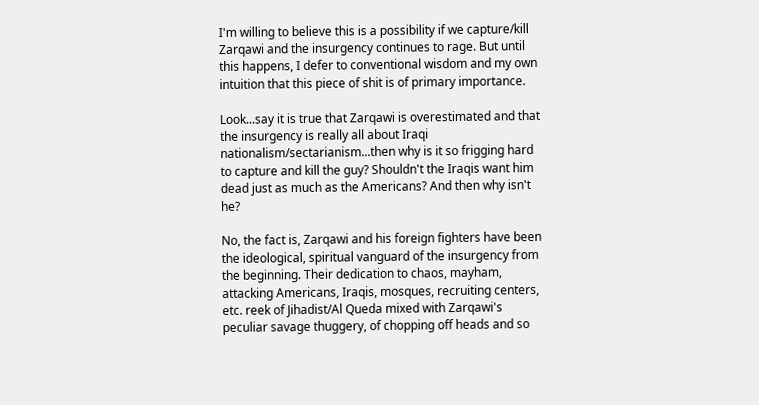I'm willing to believe this is a possibility if we capture/kill Zarqawi and the insurgency continues to rage. But until this happens, I defer to conventional wisdom and my own intuition that this piece of shit is of primary importance.

Look...say it is true that Zarqawi is overestimated and that the insurgency is really all about Iraqi nationalism/sectarianism...then why is it so frigging hard to capture and kill the guy? Shouldn't the Iraqis want him dead just as much as the Americans? And then why isn't he?

No, the fact is, Zarqawi and his foreign fighters have been the ideological, spiritual vanguard of the insurgency from the beginning. Their dedication to chaos, mayham, attacking Americans, Iraqis, mosques, recruiting centers, etc. reek of Jihadist/Al Queda mixed with Zarqawi's peculiar savage thuggery, of chopping off heads and so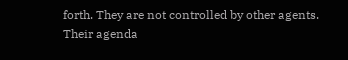forth. They are not controlled by other agents. Their agenda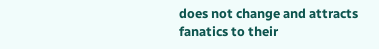does not change and attracts fanatics to their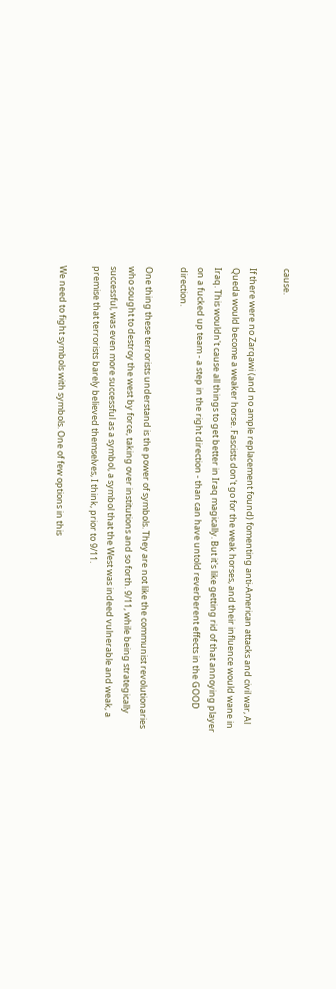cause.

If there were no Zarqawi (and no ample replacement found) fomenting anti-American attacks and civil war, Al Queda would become a weaker horse. Fascists don't go for the weak horses, and their influence would wane in Iraq. This wouldn't cause all things to get better in Iraq magically. But it's like getting rid of that annoying player on a fucked up team - a step in the right direction - than can have untold reverberent effects in the GOOD direction.

One thing these terrorists understand is the power of symbols. They are not like the communist revolutionaries who sought to destroy the west by force, taking over institutions and so forth. 9/11, while being strategically successful, was even more successful as a symbol, a symbol that the West was indeed vulnerable and weak, a premise that terrorists barely believed themselves, I think, prior to 9/11.

We need to fight symbols with symbols. One of few options in this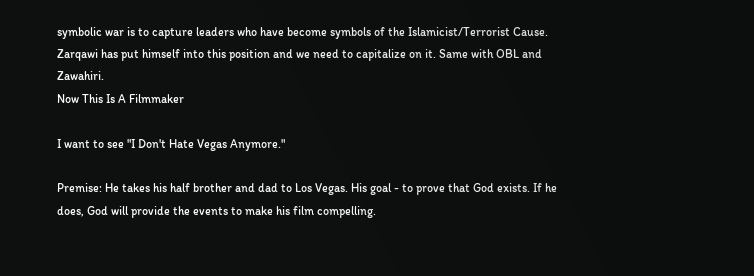symbolic war is to capture leaders who have become symbols of the Islamicist/Terrorist Cause. Zarqawi has put himself into this position and we need to capitalize on it. Same with OBL and Zawahiri.
Now This Is A Filmmaker

I want to see "I Don't Hate Vegas Anymore."

Premise: He takes his half brother and dad to Los Vegas. His goal - to prove that God exists. If he does, God will provide the events to make his film compelling.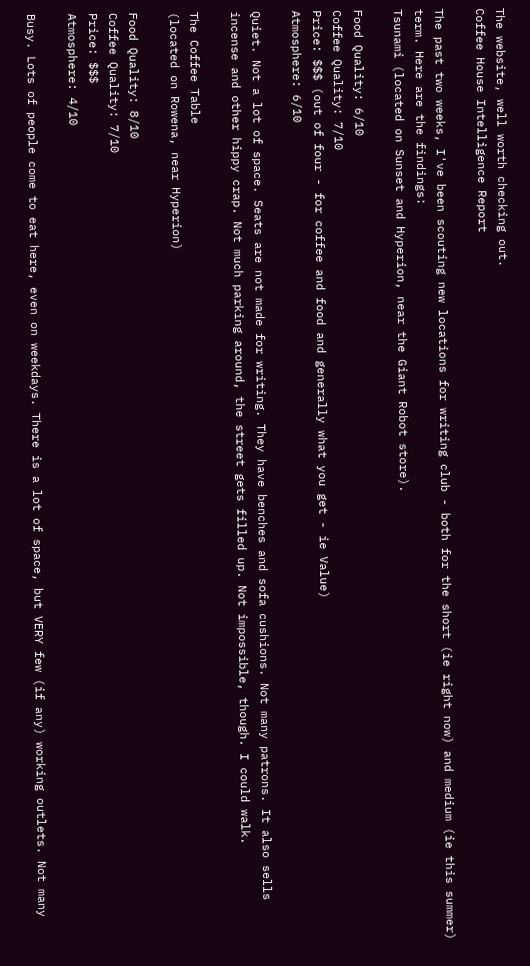The website, well worth checking out.
Coffee House Intelligence Report

The past two weeks, I've been scouting new locations for writing club - both for the short (ie right now) and medium (ie this summer) term. Here are the findings:
Tsunami (located on Sunset and Hyperion, near the Giant Robot store).

Food Quality: 6/10
Coffee Quality: 7/10
Price: $$$ (out of four - for coffee and food and generally what you get - ie Value)
Atmosphere: 6/10

Quiet. Not a lot of space. Seats are not made for writing. They have benches and sofa cushions. Not many patrons. It also sells incense and other hippy crap. Not much parking around, the street gets filled up. Not impossible, though. I could walk.

The Coffee Table
(located on Rowena, near Hyperion)

Food Quality: 8/10
Coffee Quality: 7/10
Price: $$$
Atmosphere: 4/10

Busy. Lots of people come to eat here, even on weekdays. There is a lot of space, but VERY few (if any) working outlets. Not many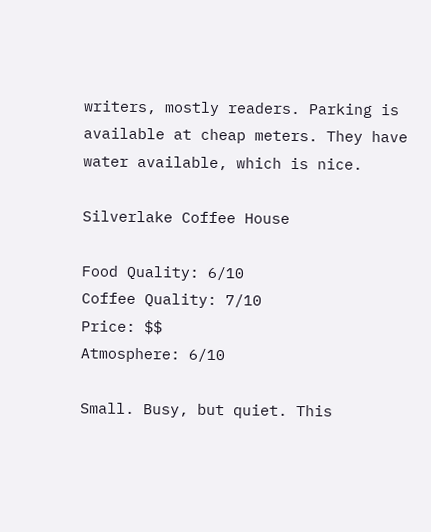writers, mostly readers. Parking is available at cheap meters. They have water available, which is nice.

Silverlake Coffee House

Food Quality: 6/10
Coffee Quality: 7/10
Price: $$
Atmosphere: 6/10

Small. Busy, but quiet. This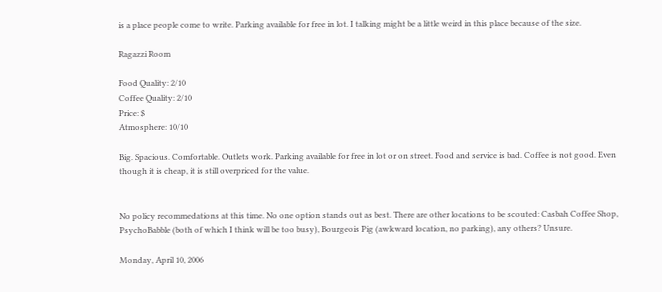is a place people come to write. Parking available for free in lot. I talking might be a little weird in this place because of the size.

Ragazzi Room

Food Quality: 2/10
Coffee Quality: 2/10
Price: $
Atmosphere: 10/10

Big. Spacious. Comfortable. Outlets work. Parking available for free in lot or on street. Food and service is bad. Coffee is not good. Even though it is cheap, it is still overpriced for the value.


No policy recommedations at this time. No one option stands out as best. There are other locations to be scouted: Casbah Coffee Shop, PsychoBabble (both of which I think will be too busy), Bourgeois Pig (awkward location, no parking), any others? Unsure.

Monday, April 10, 2006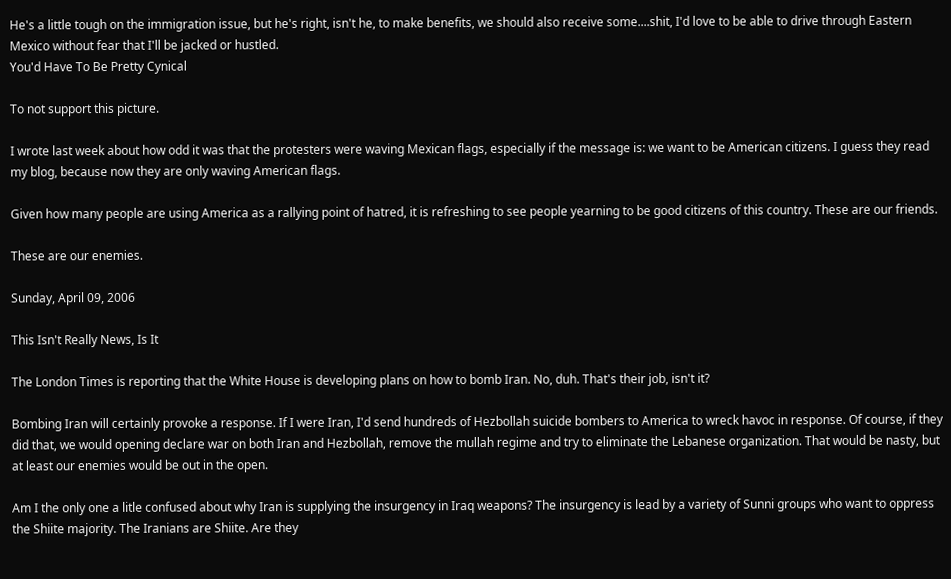He's a little tough on the immigration issue, but he's right, isn't he, to make benefits, we should also receive some....shit, I'd love to be able to drive through Eastern Mexico without fear that I'll be jacked or hustled.
You'd Have To Be Pretty Cynical

To not support this picture.

I wrote last week about how odd it was that the protesters were waving Mexican flags, especially if the message is: we want to be American citizens. I guess they read my blog, because now they are only waving American flags.

Given how many people are using America as a rallying point of hatred, it is refreshing to see people yearning to be good citizens of this country. These are our friends.

These are our enemies.

Sunday, April 09, 2006

This Isn't Really News, Is It

The London Times is reporting that the White House is developing plans on how to bomb Iran. No, duh. That's their job, isn't it?

Bombing Iran will certainly provoke a response. If I were Iran, I'd send hundreds of Hezbollah suicide bombers to America to wreck havoc in response. Of course, if they did that, we would opening declare war on both Iran and Hezbollah, remove the mullah regime and try to eliminate the Lebanese organization. That would be nasty, but at least our enemies would be out in the open.

Am I the only one a litle confused about why Iran is supplying the insurgency in Iraq weapons? The insurgency is lead by a variety of Sunni groups who want to oppress the Shiite majority. The Iranians are Shiite. Are they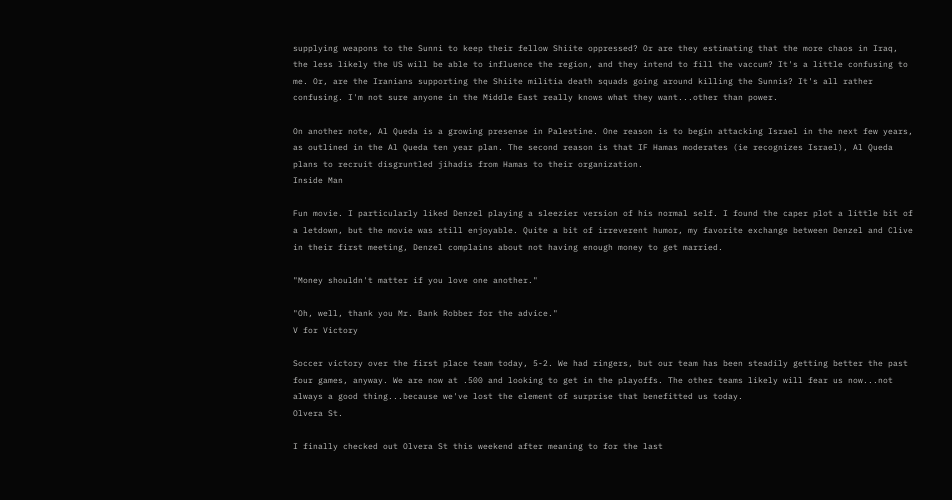supplying weapons to the Sunni to keep their fellow Shiite oppressed? Or are they estimating that the more chaos in Iraq, the less likely the US will be able to influence the region, and they intend to fill the vaccum? It's a little confusing to me. Or, are the Iranians supporting the Shiite militia death squads going around killing the Sunnis? It's all rather confusing. I'm not sure anyone in the Middle East really knows what they want...other than power.

On another note, Al Queda is a growing presense in Palestine. One reason is to begin attacking Israel in the next few years, as outlined in the Al Queda ten year plan. The second reason is that IF Hamas moderates (ie recognizes Israel), Al Queda plans to recruit disgruntled jihadis from Hamas to their organization.
Inside Man

Fun movie. I particularly liked Denzel playing a sleezier version of his normal self. I found the caper plot a little bit of a letdown, but the movie was still enjoyable. Quite a bit of irreverent humor, my favorite exchange between Denzel and Clive in their first meeting, Denzel complains about not having enough money to get married.

"Money shouldn't matter if you love one another."

"Oh, well, thank you Mr. Bank Robber for the advice."
V for Victory

Soccer victory over the first place team today, 5-2. We had ringers, but our team has been steadily getting better the past four games, anyway. We are now at .500 and looking to get in the playoffs. The other teams likely will fear us now...not always a good thing...because we've lost the element of surprise that benefitted us today.
Olvera St.

I finally checked out Olvera St this weekend after meaning to for the last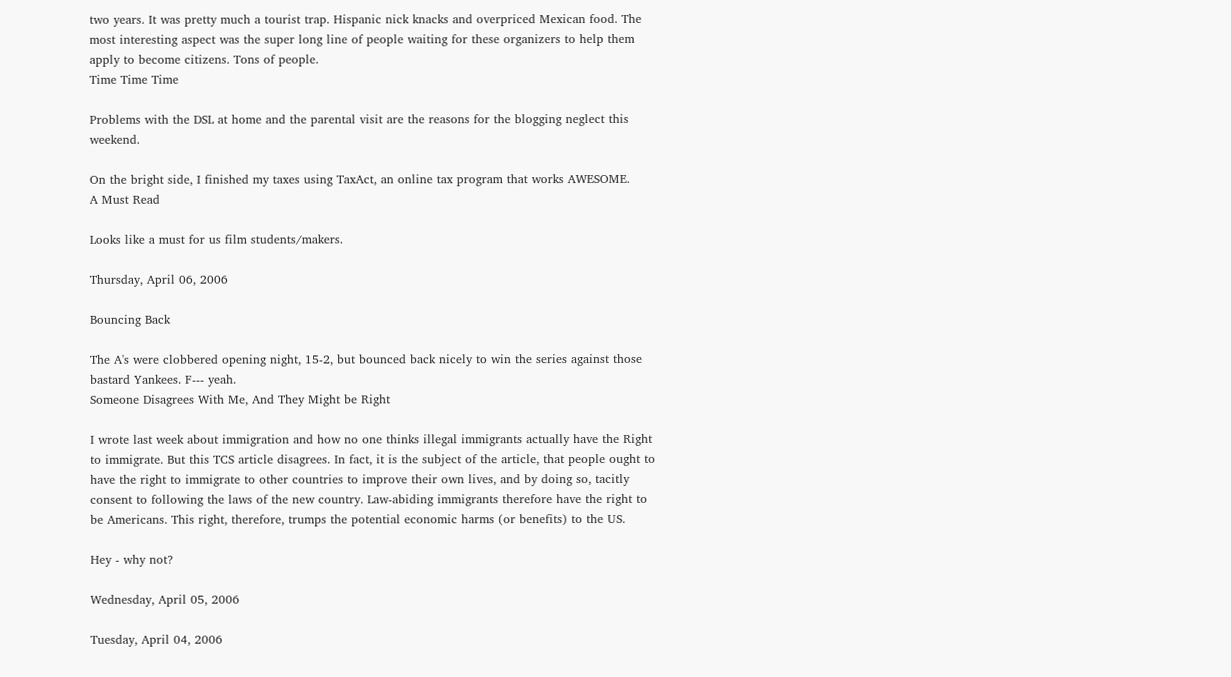two years. It was pretty much a tourist trap. Hispanic nick knacks and overpriced Mexican food. The most interesting aspect was the super long line of people waiting for these organizers to help them apply to become citizens. Tons of people.
Time Time Time

Problems with the DSL at home and the parental visit are the reasons for the blogging neglect this weekend.

On the bright side, I finished my taxes using TaxAct, an online tax program that works AWESOME.
A Must Read

Looks like a must for us film students/makers.

Thursday, April 06, 2006

Bouncing Back

The A's were clobbered opening night, 15-2, but bounced back nicely to win the series against those bastard Yankees. F--- yeah.
Someone Disagrees With Me, And They Might be Right

I wrote last week about immigration and how no one thinks illegal immigrants actually have the Right to immigrate. But this TCS article disagrees. In fact, it is the subject of the article, that people ought to have the right to immigrate to other countries to improve their own lives, and by doing so, tacitly consent to following the laws of the new country. Law-abiding immigrants therefore have the right to be Americans. This right, therefore, trumps the potential economic harms (or benefits) to the US.

Hey - why not?

Wednesday, April 05, 2006

Tuesday, April 04, 2006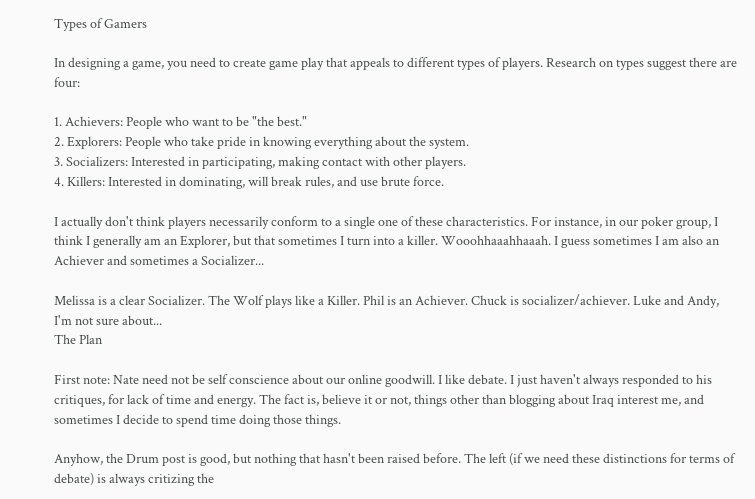Types of Gamers

In designing a game, you need to create game play that appeals to different types of players. Research on types suggest there are four:

1. Achievers: People who want to be "the best."
2. Explorers: People who take pride in knowing everything about the system.
3. Socializers: Interested in participating, making contact with other players.
4. Killers: Interested in dominating, will break rules, and use brute force.

I actually don't think players necessarily conform to a single one of these characteristics. For instance, in our poker group, I think I generally am an Explorer, but that sometimes I turn into a killer. Wooohhaaahhaaah. I guess sometimes I am also an Achiever and sometimes a Socializer...

Melissa is a clear Socializer. The Wolf plays like a Killer. Phil is an Achiever. Chuck is socializer/achiever. Luke and Andy, I'm not sure about...
The Plan

First note: Nate need not be self conscience about our online goodwill. I like debate. I just haven't always responded to his critiques, for lack of time and energy. The fact is, believe it or not, things other than blogging about Iraq interest me, and sometimes I decide to spend time doing those things.

Anyhow, the Drum post is good, but nothing that hasn't been raised before. The left (if we need these distinctions for terms of debate) is always critizing the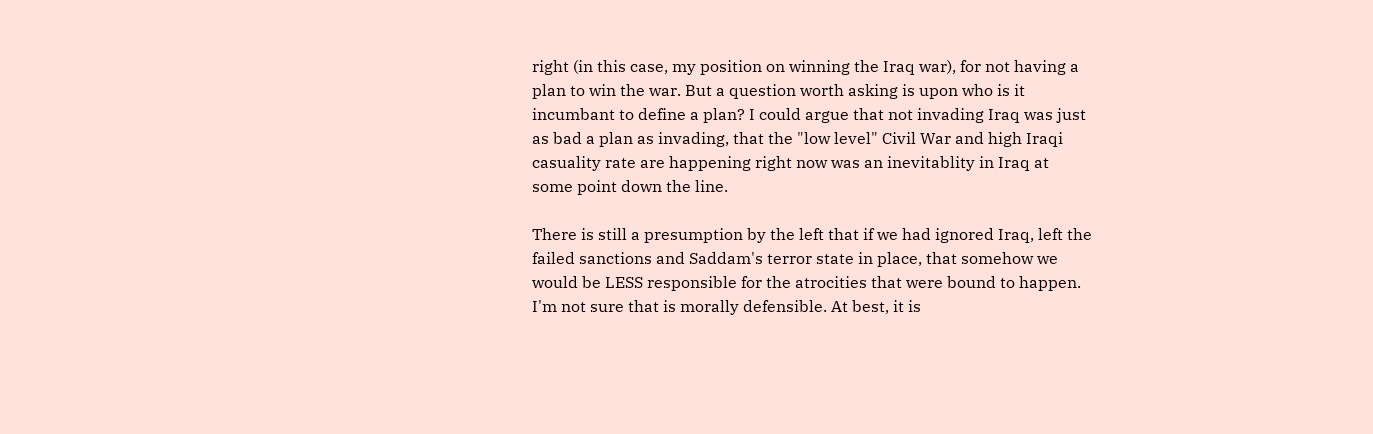right (in this case, my position on winning the Iraq war), for not having a plan to win the war. But a question worth asking is upon who is it incumbant to define a plan? I could argue that not invading Iraq was just as bad a plan as invading, that the "low level" Civil War and high Iraqi casuality rate are happening right now was an inevitablity in Iraq at some point down the line.

There is still a presumption by the left that if we had ignored Iraq, left the failed sanctions and Saddam's terror state in place, that somehow we would be LESS responsible for the atrocities that were bound to happen. I'm not sure that is morally defensible. At best, it is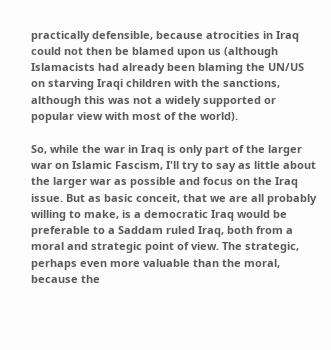practically defensible, because atrocities in Iraq could not then be blamed upon us (although Islamacists had already been blaming the UN/US on starving Iraqi children with the sanctions, although this was not a widely supported or popular view with most of the world).

So, while the war in Iraq is only part of the larger war on Islamic Fascism, I'll try to say as little about the larger war as possible and focus on the Iraq issue. But as basic conceit, that we are all probably willing to make, is a democratic Iraq would be preferable to a Saddam ruled Iraq, both from a moral and strategic point of view. The strategic, perhaps even more valuable than the moral, because the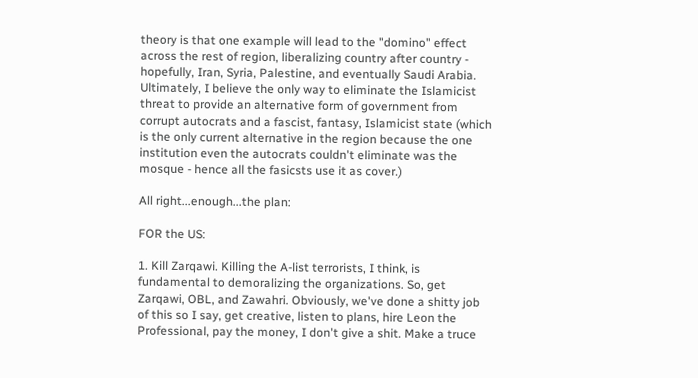theory is that one example will lead to the "domino" effect across the rest of region, liberalizing country after country - hopefully, Iran, Syria, Palestine, and eventually Saudi Arabia. Ultimately, I believe the only way to eliminate the Islamicist threat to provide an alternative form of government from corrupt autocrats and a fascist, fantasy, Islamicist state (which is the only current alternative in the region because the one institution even the autocrats couldn't eliminate was the mosque - hence all the fasicsts use it as cover.)

All right...enough...the plan:

FOR the US:

1. Kill Zarqawi. Killing the A-list terrorists, I think, is fundamental to demoralizing the organizations. So, get Zarqawi, OBL, and Zawahri. Obviously, we've done a shitty job of this so I say, get creative, listen to plans, hire Leon the Professional, pay the money, I don't give a shit. Make a truce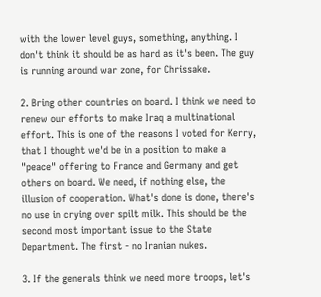with the lower level guys, something, anything. I don't think it should be as hard as it's been. The guy is running around war zone, for Chrissake.

2. Bring other countries on board. I think we need to renew our efforts to make Iraq a multinational effort. This is one of the reasons I voted for Kerry, that I thought we'd be in a position to make a "peace" offering to France and Germany and get others on board. We need, if nothing else, the illusion of cooperation. What's done is done, there's no use in crying over spilt milk. This should be the second most important issue to the State Department. The first - no Iranian nukes.

3. If the generals think we need more troops, let's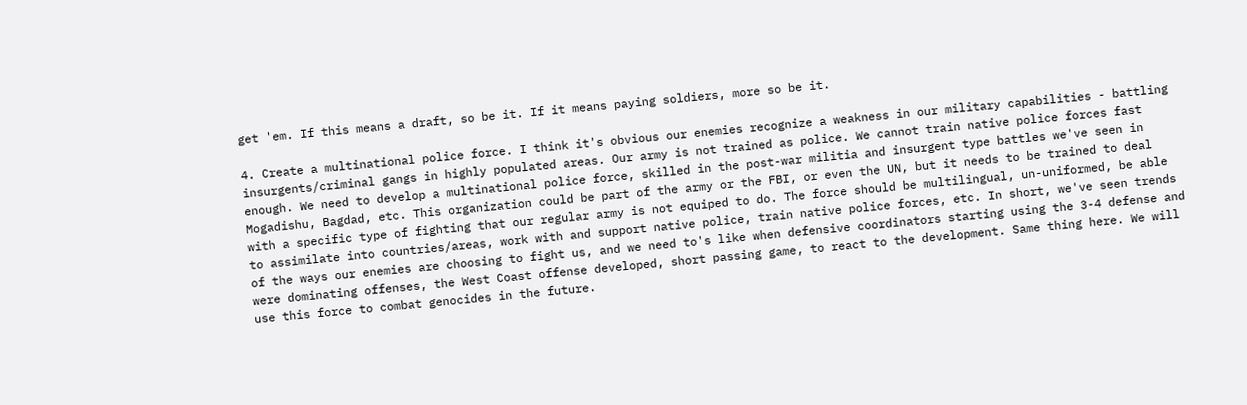get 'em. If this means a draft, so be it. If it means paying soldiers, more so be it.

4. Create a multinational police force. I think it's obvious our enemies recognize a weakness in our military capabilities - battling insurgents/criminal gangs in highly populated areas. Our army is not trained as police. We cannot train native police forces fast enough. We need to develop a multinational police force, skilled in the post-war militia and insurgent type battles we've seen in Mogadishu, Bagdad, etc. This organization could be part of the army or the FBI, or even the UN, but it needs to be trained to deal with a specific type of fighting that our regular army is not equiped to do. The force should be multilingual, un-uniformed, be able to assimilate into countries/areas, work with and support native police, train native police forces, etc. In short, we've seen trends of the ways our enemies are choosing to fight us, and we need to's like when defensive coordinators starting using the 3-4 defense and were dominating offenses, the West Coast offense developed, short passing game, to react to the development. Same thing here. We will use this force to combat genocides in the future.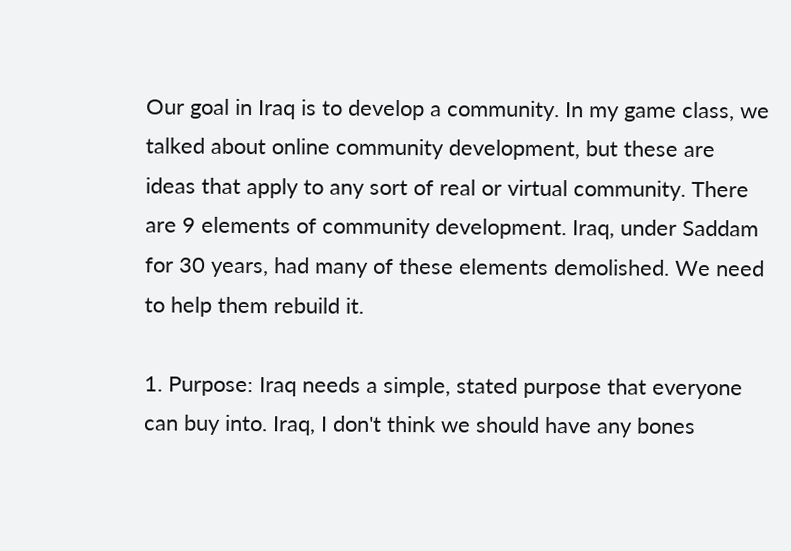Our goal in Iraq is to develop a community. In my game class, we talked about online community development, but these are ideas that apply to any sort of real or virtual community. There are 9 elements of community development. Iraq, under Saddam for 30 years, had many of these elements demolished. We need to help them rebuild it.

1. Purpose: Iraq needs a simple, stated purpose that everyone can buy into. Iraq, I don't think we should have any bones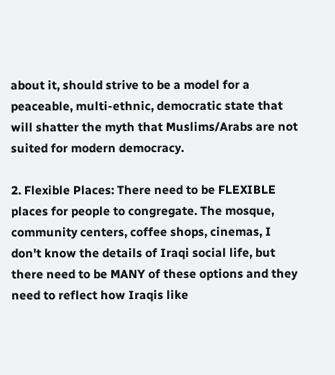about it, should strive to be a model for a peaceable, multi-ethnic, democratic state that will shatter the myth that Muslims/Arabs are not suited for modern democracy.

2. Flexible Places: There need to be FLEXIBLE places for people to congregate. The mosque, community centers, coffee shops, cinemas, I don't know the details of Iraqi social life, but there need to be MANY of these options and they need to reflect how Iraqis like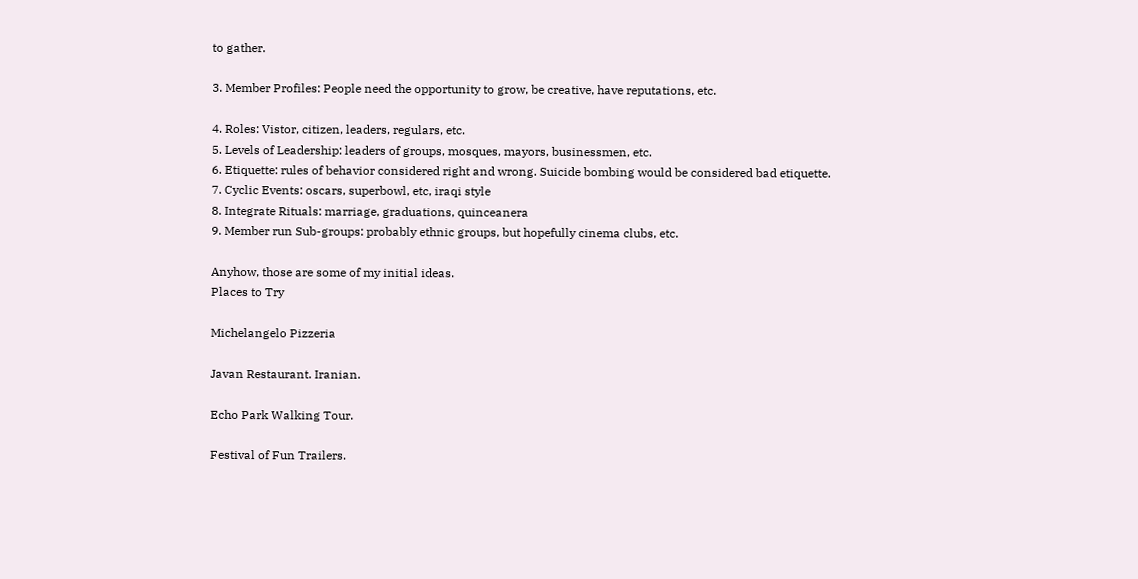to gather.

3. Member Profiles: People need the opportunity to grow, be creative, have reputations, etc.

4. Roles: Vistor, citizen, leaders, regulars, etc.
5. Levels of Leadership: leaders of groups, mosques, mayors, businessmen, etc.
6. Etiquette: rules of behavior considered right and wrong. Suicide bombing would be considered bad etiquette.
7. Cyclic Events: oscars, superbowl, etc, iraqi style
8. Integrate Rituals: marriage, graduations, quinceanera
9. Member run Sub-groups: probably ethnic groups, but hopefully cinema clubs, etc.

Anyhow, those are some of my initial ideas.
Places to Try

Michelangelo Pizzeria

Javan Restaurant. Iranian.

Echo Park Walking Tour.

Festival of Fun Trailers.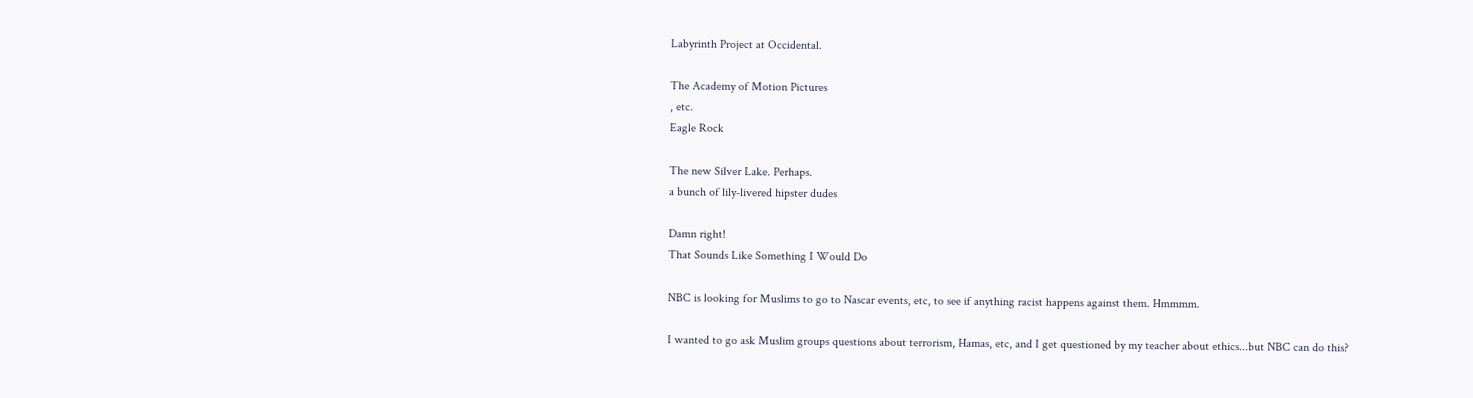Labyrinth Project at Occidental.

The Academy of Motion Pictures
, etc.
Eagle Rock

The new Silver Lake. Perhaps.
a bunch of lily-livered hipster dudes

Damn right!
That Sounds Like Something I Would Do

NBC is looking for Muslims to go to Nascar events, etc, to see if anything racist happens against them. Hmmmm.

I wanted to go ask Muslim groups questions about terrorism, Hamas, etc, and I get questioned by my teacher about ethics...but NBC can do this?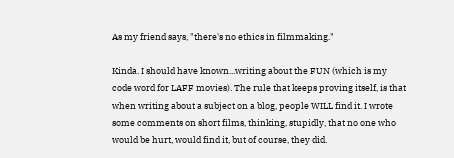As my friend says, "there's no ethics in filmmaking."

Kinda. I should have known...writing about the FUN (which is my code word for LAFF movies). The rule that keeps proving itself, is that when writing about a subject on a blog, people WILL find it. I wrote some comments on short films, thinking, stupidly, that no one who would be hurt, would find it, but of course, they did.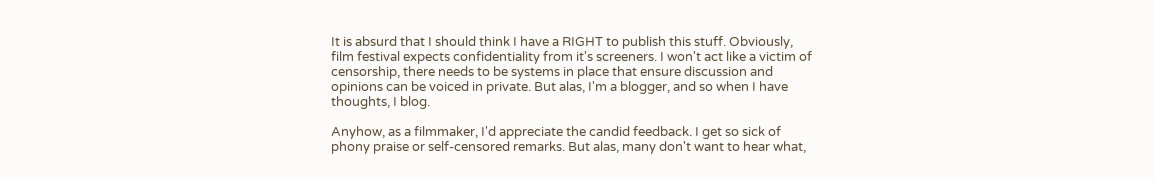It is absurd that I should think I have a RIGHT to publish this stuff. Obviously, film festival expects confidentiality from it's screeners. I won't act like a victim of censorship, there needs to be systems in place that ensure discussion and opinions can be voiced in private. But alas, I'm a blogger, and so when I have thoughts, I blog.

Anyhow, as a filmmaker, I'd appreciate the candid feedback. I get so sick of phony praise or self-censored remarks. But alas, many don't want to hear what,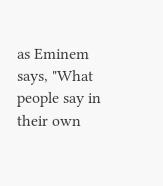as Eminem says, "What people say in their own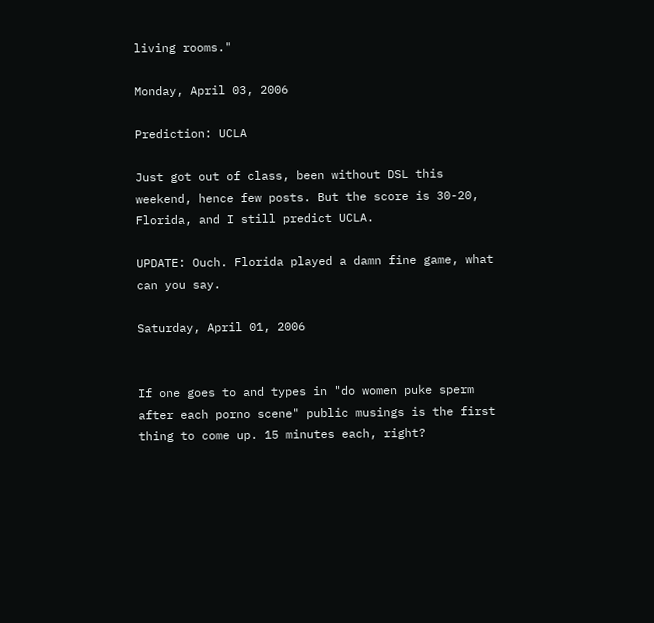living rooms."

Monday, April 03, 2006

Prediction: UCLA

Just got out of class, been without DSL this weekend, hence few posts. But the score is 30-20, Florida, and I still predict UCLA.

UPDATE: Ouch. Florida played a damn fine game, what can you say.

Saturday, April 01, 2006


If one goes to and types in "do women puke sperm after each porno scene" public musings is the first thing to come up. 15 minutes each, right?